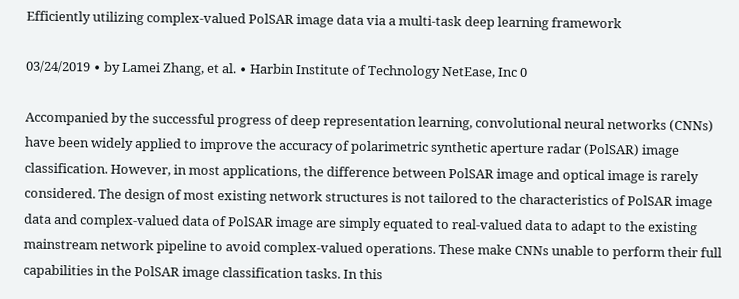Efficiently utilizing complex-valued PolSAR image data via a multi-task deep learning framework

03/24/2019 ∙ by Lamei Zhang, et al. ∙ Harbin Institute of Technology NetEase, Inc 0

Accompanied by the successful progress of deep representation learning, convolutional neural networks (CNNs) have been widely applied to improve the accuracy of polarimetric synthetic aperture radar (PolSAR) image classification. However, in most applications, the difference between PolSAR image and optical image is rarely considered. The design of most existing network structures is not tailored to the characteristics of PolSAR image data and complex-valued data of PolSAR image are simply equated to real-valued data to adapt to the existing mainstream network pipeline to avoid complex-valued operations. These make CNNs unable to perform their full capabilities in the PolSAR image classification tasks. In this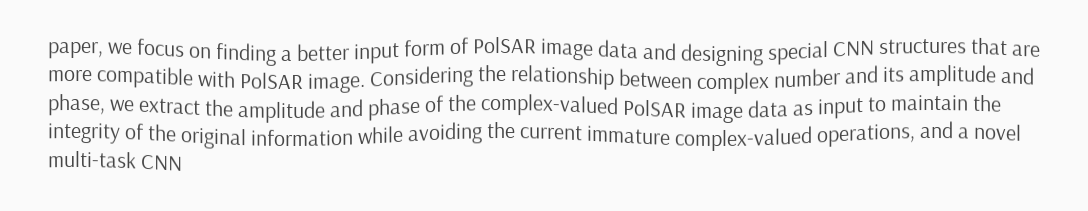paper, we focus on finding a better input form of PolSAR image data and designing special CNN structures that are more compatible with PolSAR image. Considering the relationship between complex number and its amplitude and phase, we extract the amplitude and phase of the complex-valued PolSAR image data as input to maintain the integrity of the original information while avoiding the current immature complex-valued operations, and a novel multi-task CNN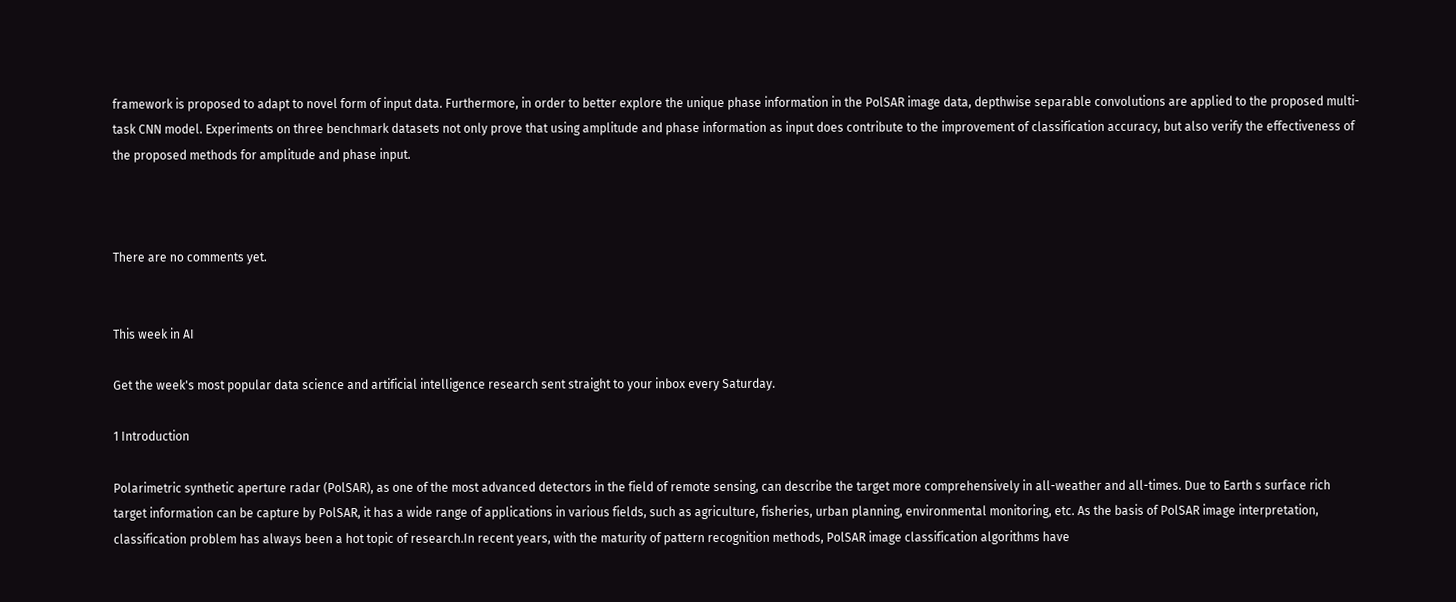framework is proposed to adapt to novel form of input data. Furthermore, in order to better explore the unique phase information in the PolSAR image data, depthwise separable convolutions are applied to the proposed multi-task CNN model. Experiments on three benchmark datasets not only prove that using amplitude and phase information as input does contribute to the improvement of classification accuracy, but also verify the effectiveness of the proposed methods for amplitude and phase input.



There are no comments yet.


This week in AI

Get the week's most popular data science and artificial intelligence research sent straight to your inbox every Saturday.

1 Introduction

Polarimetric synthetic aperture radar (PolSAR), as one of the most advanced detectors in the field of remote sensing, can describe the target more comprehensively in all-weather and all-times. Due to Earth s surface rich target information can be capture by PolSAR, it has a wide range of applications in various fields, such as agriculture, fisheries, urban planning, environmental monitoring, etc. As the basis of PolSAR image interpretation, classification problem has always been a hot topic of research.In recent years, with the maturity of pattern recognition methods, PolSAR image classification algorithms have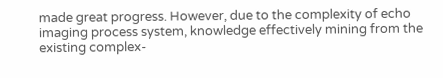made great progress. However, due to the complexity of echo imaging process system, knowledge effectively mining from the existing complex-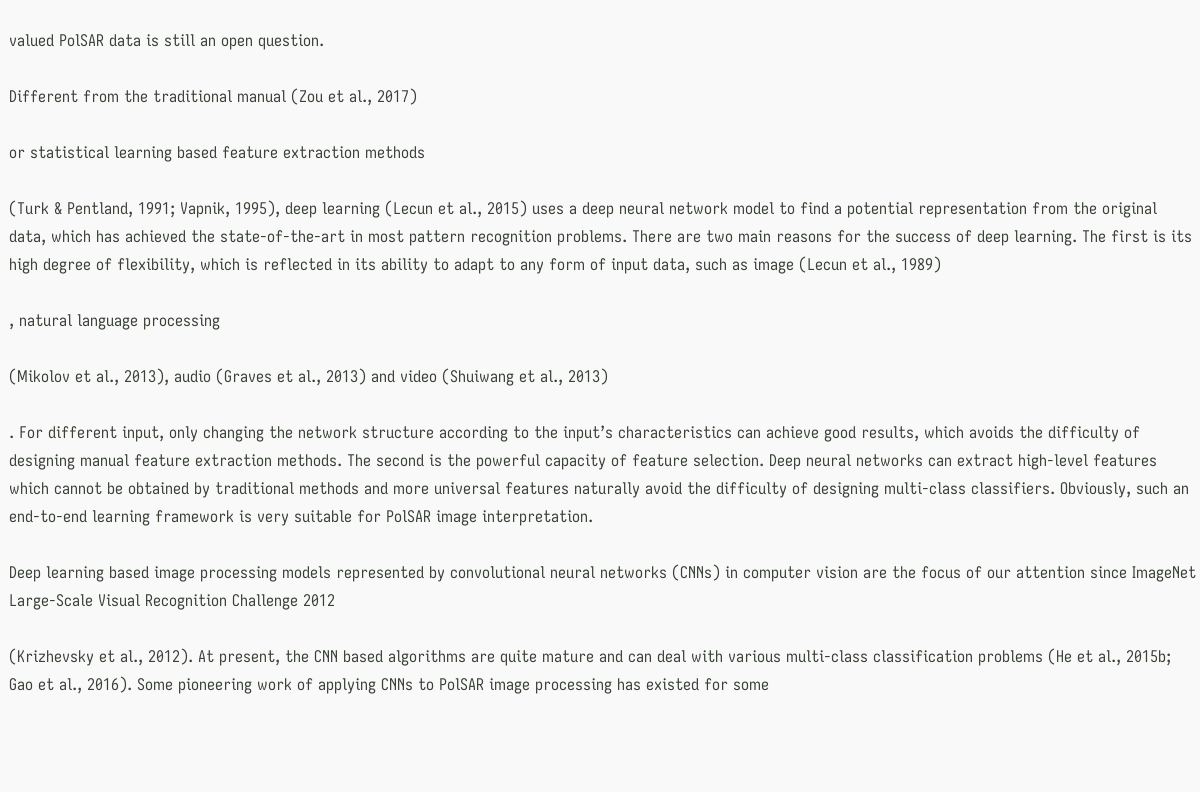valued PolSAR data is still an open question.

Different from the traditional manual (Zou et al., 2017)

or statistical learning based feature extraction methods

(Turk & Pentland, 1991; Vapnik, 1995), deep learning (Lecun et al., 2015) uses a deep neural network model to find a potential representation from the original data, which has achieved the state-of-the-art in most pattern recognition problems. There are two main reasons for the success of deep learning. The first is its high degree of flexibility, which is reflected in its ability to adapt to any form of input data, such as image (Lecun et al., 1989)

, natural language processing

(Mikolov et al., 2013), audio (Graves et al., 2013) and video (Shuiwang et al., 2013)

. For different input, only changing the network structure according to the input’s characteristics can achieve good results, which avoids the difficulty of designing manual feature extraction methods. The second is the powerful capacity of feature selection. Deep neural networks can extract high-level features which cannot be obtained by traditional methods and more universal features naturally avoid the difficulty of designing multi-class classifiers. Obviously, such an end-to-end learning framework is very suitable for PolSAR image interpretation.

Deep learning based image processing models represented by convolutional neural networks (CNNs) in computer vision are the focus of our attention since ImageNet Large-Scale Visual Recognition Challenge 2012

(Krizhevsky et al., 2012). At present, the CNN based algorithms are quite mature and can deal with various multi-class classification problems (He et al., 2015b; Gao et al., 2016). Some pioneering work of applying CNNs to PolSAR image processing has existed for some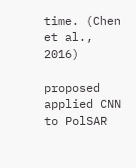time. (Chen et al., 2016)

proposed applied CNN to PolSAR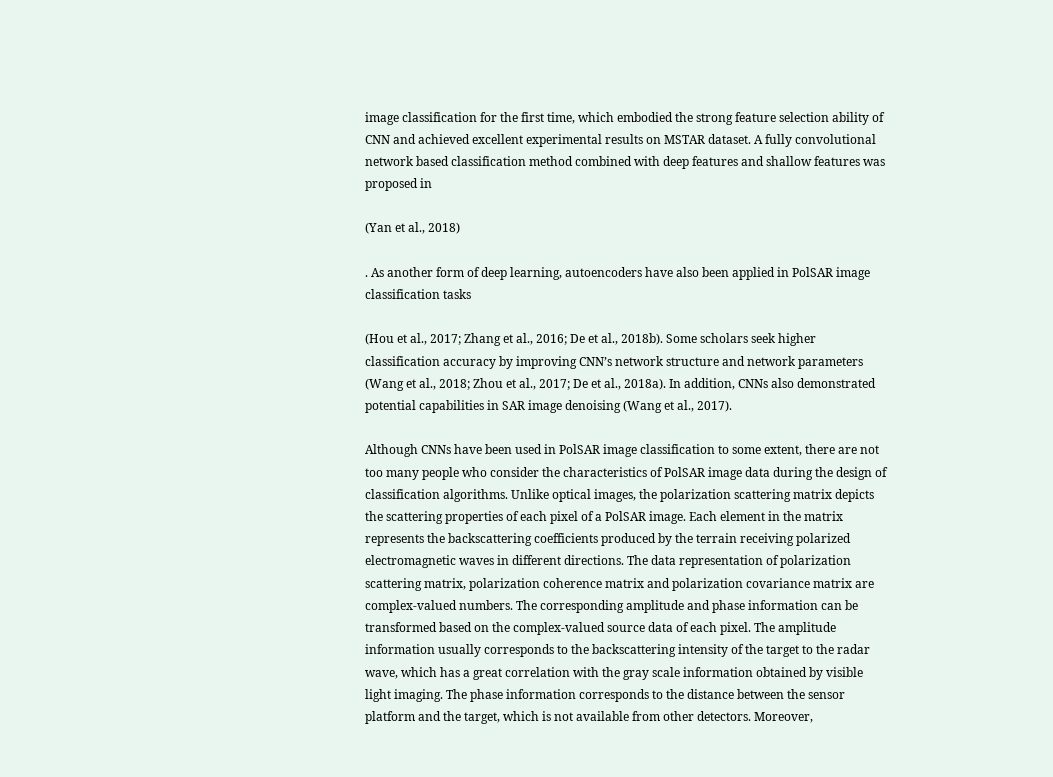image classification for the first time, which embodied the strong feature selection ability of CNN and achieved excellent experimental results on MSTAR dataset. A fully convolutional network based classification method combined with deep features and shallow features was proposed in

(Yan et al., 2018)

. As another form of deep learning, autoencoders have also been applied in PolSAR image classification tasks

(Hou et al., 2017; Zhang et al., 2016; De et al., 2018b). Some scholars seek higher classification accuracy by improving CNN’s network structure and network parameters (Wang et al., 2018; Zhou et al., 2017; De et al., 2018a). In addition, CNNs also demonstrated potential capabilities in SAR image denoising (Wang et al., 2017).

Although CNNs have been used in PolSAR image classification to some extent, there are not too many people who consider the characteristics of PolSAR image data during the design of classification algorithms. Unlike optical images, the polarization scattering matrix depicts the scattering properties of each pixel of a PolSAR image. Each element in the matrix represents the backscattering coefficients produced by the terrain receiving polarized electromagnetic waves in different directions. The data representation of polarization scattering matrix, polarization coherence matrix and polarization covariance matrix are complex-valued numbers. The corresponding amplitude and phase information can be transformed based on the complex-valued source data of each pixel. The amplitude information usually corresponds to the backscattering intensity of the target to the radar wave, which has a great correlation with the gray scale information obtained by visible light imaging. The phase information corresponds to the distance between the sensor platform and the target, which is not available from other detectors. Moreover,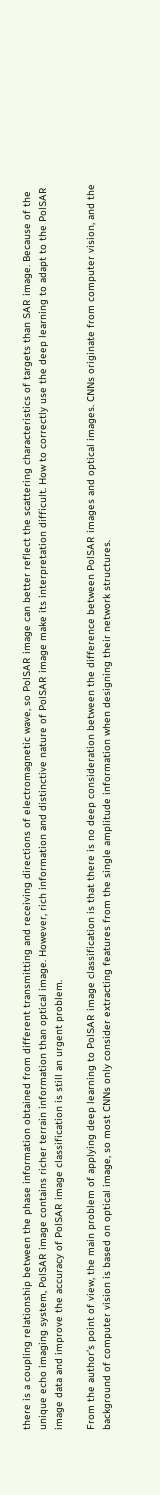there is a coupling relationship between the phase information obtained from different transmitting and receiving directions of electromagnetic wave, so PolSAR image can better reflect the scattering characteristics of targets than SAR image. Because of the unique echo imaging system, PolSAR image contains richer terrain information than optical image. However, rich information and distinctive nature of PolSAR image make its interpretation difficult. How to correctly use the deep learning to adapt to the PolSAR image data and improve the accuracy of PolSAR image classification is still an urgent problem.

From the author’s point of view, the main problem of applying deep learning to PolSAR image classification is that there is no deep consideration between the difference between PolSAR images and optical images. CNNs originate from computer vision, and the background of computer vision is based on optical image, so most CNNs only consider extracting features from the single amplitude information when designing their network structures.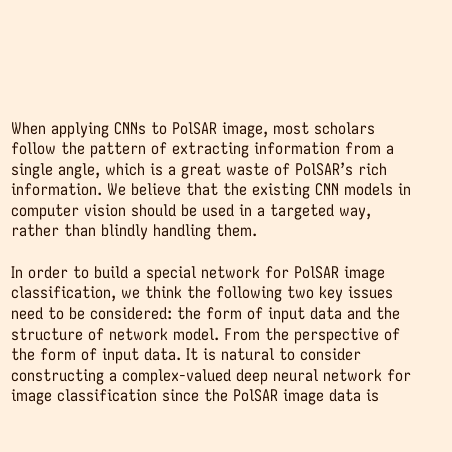When applying CNNs to PolSAR image, most scholars follow the pattern of extracting information from a single angle, which is a great waste of PolSAR’s rich information. We believe that the existing CNN models in computer vision should be used in a targeted way, rather than blindly handling them.

In order to build a special network for PolSAR image classification, we think the following two key issues need to be considered: the form of input data and the structure of network model. From the perspective of the form of input data. It is natural to consider constructing a complex-valued deep neural network for image classification since the PolSAR image data is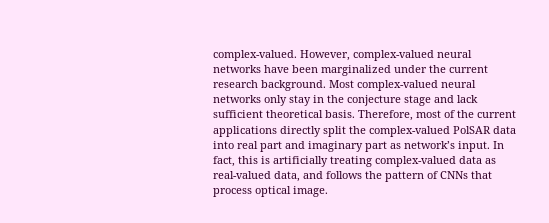complex-valued. However, complex-valued neural networks have been marginalized under the current research background. Most complex-valued neural networks only stay in the conjecture stage and lack sufficient theoretical basis. Therefore, most of the current applications directly split the complex-valued PolSAR data into real part and imaginary part as network’s input. In fact, this is artificially treating complex-valued data as real-valued data, and follows the pattern of CNNs that process optical image.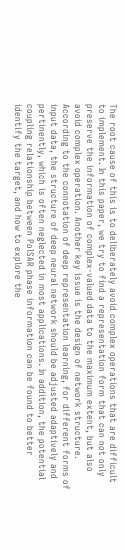The root cause of this is to deliberately avoid complex operations that are difficult to implement. In this paper, we try to find a representation form that can not only preserve the information of complex-valued data to the maximum extent, but also avoid complex operation. Another key issue is the design of network structure. According to the connotation of deep representation learning, for different forms of input data, the structure of deep neural network should be adjusted adaptively and pertinently, which is often neglected in most applications. In addition, the potential coupling relationship between PolSAR phase information can be found to better identify the target, and how to explore the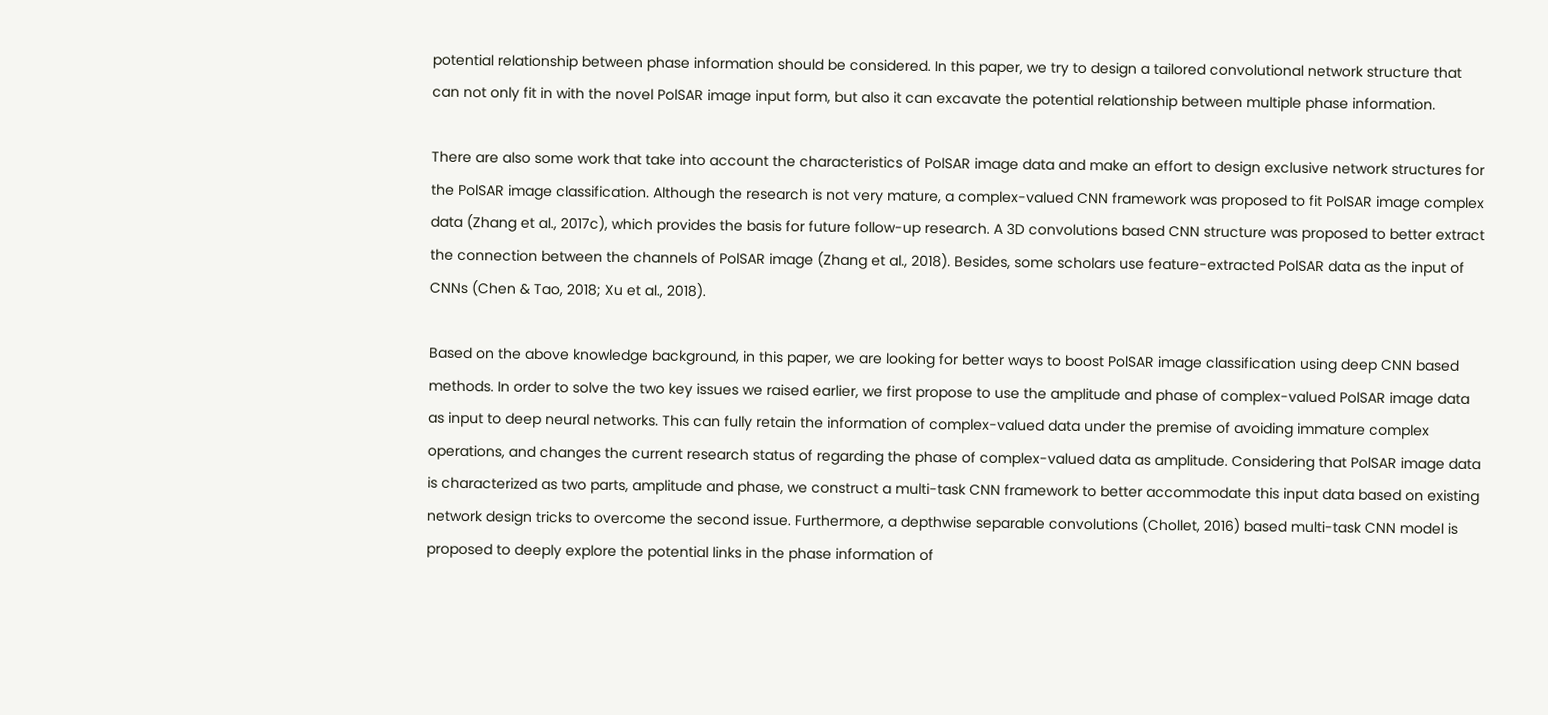potential relationship between phase information should be considered. In this paper, we try to design a tailored convolutional network structure that can not only fit in with the novel PolSAR image input form, but also it can excavate the potential relationship between multiple phase information.

There are also some work that take into account the characteristics of PolSAR image data and make an effort to design exclusive network structures for the PolSAR image classification. Although the research is not very mature, a complex-valued CNN framework was proposed to fit PolSAR image complex data (Zhang et al., 2017c), which provides the basis for future follow-up research. A 3D convolutions based CNN structure was proposed to better extract the connection between the channels of PolSAR image (Zhang et al., 2018). Besides, some scholars use feature-extracted PolSAR data as the input of CNNs (Chen & Tao, 2018; Xu et al., 2018).

Based on the above knowledge background, in this paper, we are looking for better ways to boost PolSAR image classification using deep CNN based methods. In order to solve the two key issues we raised earlier, we first propose to use the amplitude and phase of complex-valued PolSAR image data as input to deep neural networks. This can fully retain the information of complex-valued data under the premise of avoiding immature complex operations, and changes the current research status of regarding the phase of complex-valued data as amplitude. Considering that PolSAR image data is characterized as two parts, amplitude and phase, we construct a multi-task CNN framework to better accommodate this input data based on existing network design tricks to overcome the second issue. Furthermore, a depthwise separable convolutions (Chollet, 2016) based multi-task CNN model is proposed to deeply explore the potential links in the phase information of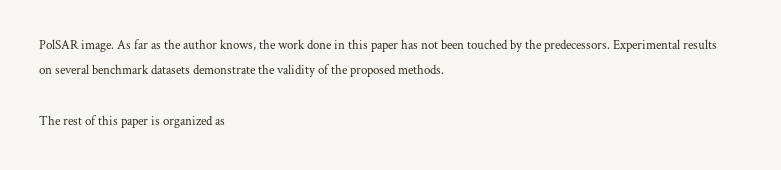PolSAR image. As far as the author knows, the work done in this paper has not been touched by the predecessors. Experimental results on several benchmark datasets demonstrate the validity of the proposed methods.

The rest of this paper is organized as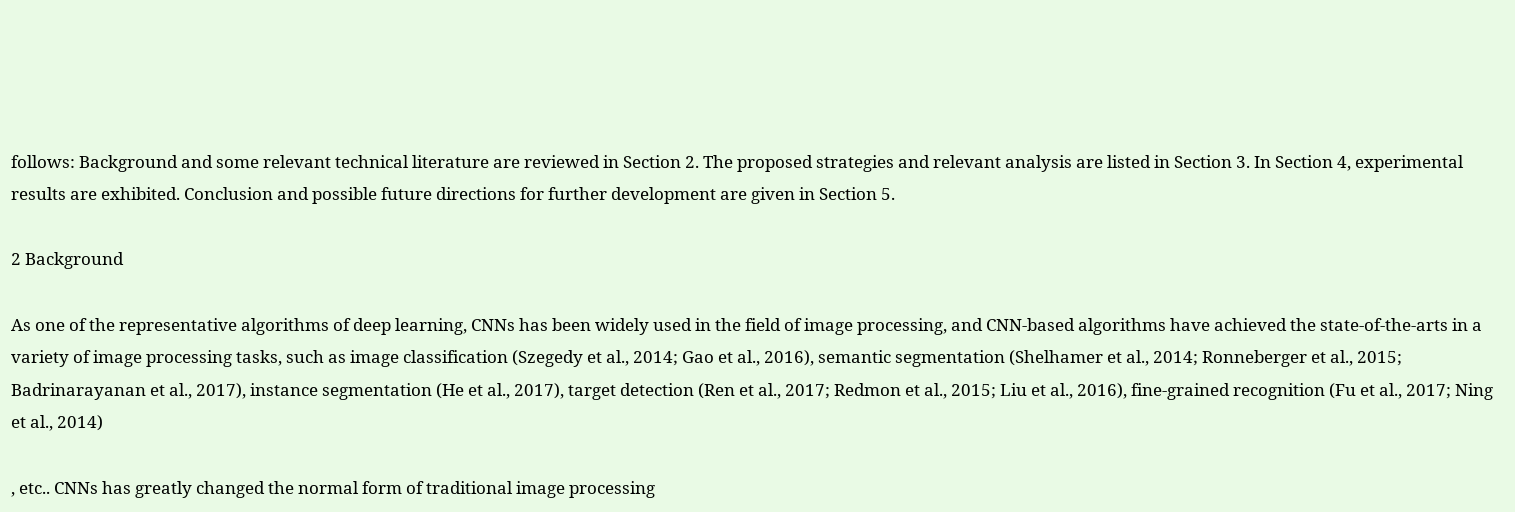follows: Background and some relevant technical literature are reviewed in Section 2. The proposed strategies and relevant analysis are listed in Section 3. In Section 4, experimental results are exhibited. Conclusion and possible future directions for further development are given in Section 5.

2 Background

As one of the representative algorithms of deep learning, CNNs has been widely used in the field of image processing, and CNN-based algorithms have achieved the state-of-the-arts in a variety of image processing tasks, such as image classification (Szegedy et al., 2014; Gao et al., 2016), semantic segmentation (Shelhamer et al., 2014; Ronneberger et al., 2015; Badrinarayanan et al., 2017), instance segmentation (He et al., 2017), target detection (Ren et al., 2017; Redmon et al., 2015; Liu et al., 2016), fine-grained recognition (Fu et al., 2017; Ning et al., 2014)

, etc.. CNNs has greatly changed the normal form of traditional image processing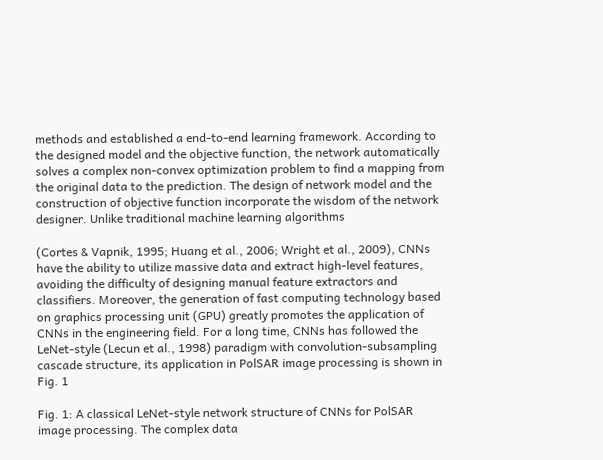methods and established a end-to-end learning framework. According to the designed model and the objective function, the network automatically solves a complex non-convex optimization problem to find a mapping from the original data to the prediction. The design of network model and the construction of objective function incorporate the wisdom of the network designer. Unlike traditional machine learning algorithms

(Cortes & Vapnik, 1995; Huang et al., 2006; Wright et al., 2009), CNNs have the ability to utilize massive data and extract high-level features, avoiding the difficulty of designing manual feature extractors and classifiers. Moreover, the generation of fast computing technology based on graphics processing unit (GPU) greatly promotes the application of CNNs in the engineering field. For a long time, CNNs has followed the LeNet-style (Lecun et al., 1998) paradigm with convolution-subsampling cascade structure, its application in PolSAR image processing is shown in Fig. 1

Fig. 1: A classical LeNet-style network structure of CNNs for PolSAR image processing. The complex data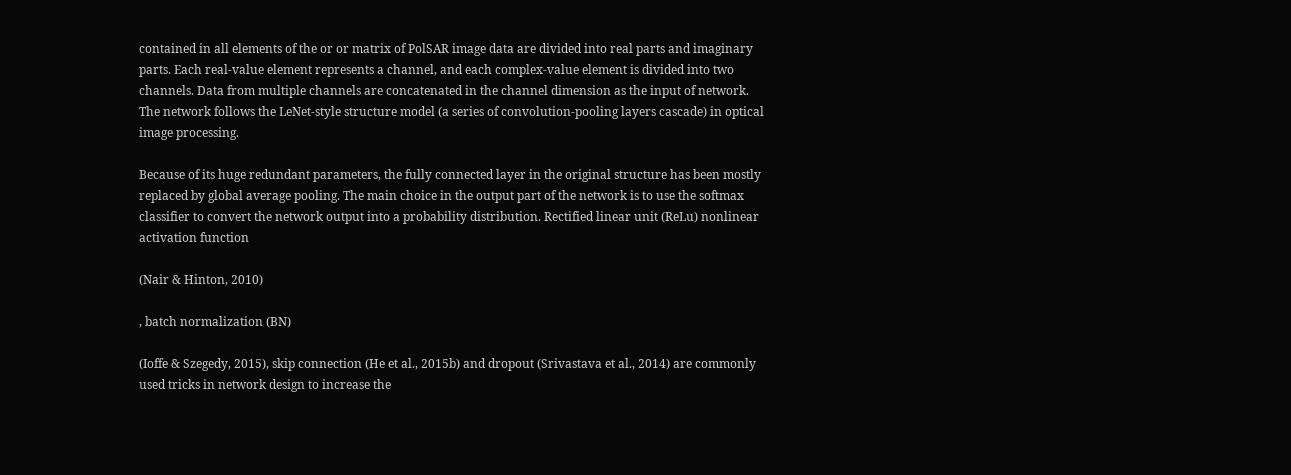contained in all elements of the or or matrix of PolSAR image data are divided into real parts and imaginary parts. Each real-value element represents a channel, and each complex-value element is divided into two channels. Data from multiple channels are concatenated in the channel dimension as the input of network. The network follows the LeNet-style structure model (a series of convolution-pooling layers cascade) in optical image processing.

Because of its huge redundant parameters, the fully connected layer in the original structure has been mostly replaced by global average pooling. The main choice in the output part of the network is to use the softmax classifier to convert the network output into a probability distribution. Rectified linear unit (ReLu) nonlinear activation function

(Nair & Hinton, 2010)

, batch normalization (BN)

(Ioffe & Szegedy, 2015), skip connection (He et al., 2015b) and dropout (Srivastava et al., 2014) are commonly used tricks in network design to increase the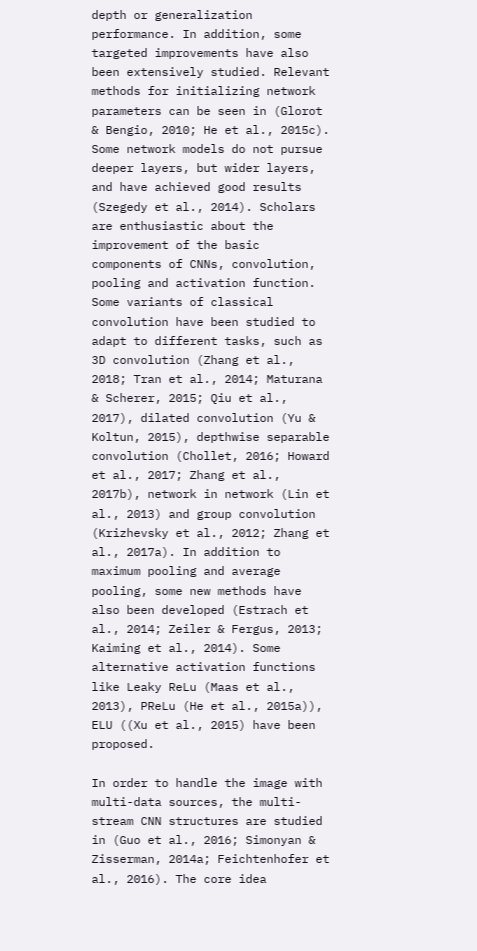depth or generalization performance. In addition, some targeted improvements have also been extensively studied. Relevant methods for initializing network parameters can be seen in (Glorot & Bengio, 2010; He et al., 2015c). Some network models do not pursue deeper layers, but wider layers, and have achieved good results (Szegedy et al., 2014). Scholars are enthusiastic about the improvement of the basic components of CNNs, convolution, pooling and activation function. Some variants of classical convolution have been studied to adapt to different tasks, such as 3D convolution (Zhang et al., 2018; Tran et al., 2014; Maturana & Scherer, 2015; Qiu et al., 2017), dilated convolution (Yu & Koltun, 2015), depthwise separable convolution (Chollet, 2016; Howard et al., 2017; Zhang et al., 2017b), network in network (Lin et al., 2013) and group convolution (Krizhevsky et al., 2012; Zhang et al., 2017a). In addition to maximum pooling and average pooling, some new methods have also been developed (Estrach et al., 2014; Zeiler & Fergus, 2013; Kaiming et al., 2014). Some alternative activation functions like Leaky ReLu (Maas et al., 2013), PReLu (He et al., 2015a)), ELU ((Xu et al., 2015) have been proposed.

In order to handle the image with multi-data sources, the multi-stream CNN structures are studied in (Guo et al., 2016; Simonyan & Zisserman, 2014a; Feichtenhofer et al., 2016). The core idea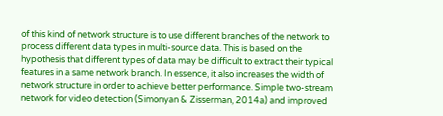of this kind of network structure is to use different branches of the network to process different data types in multi-source data. This is based on the hypothesis that different types of data may be difficult to extract their typical features in a same network branch. In essence, it also increases the width of network structure in order to achieve better performance. Simple two-stream network for video detection (Simonyan & Zisserman, 2014a) and improved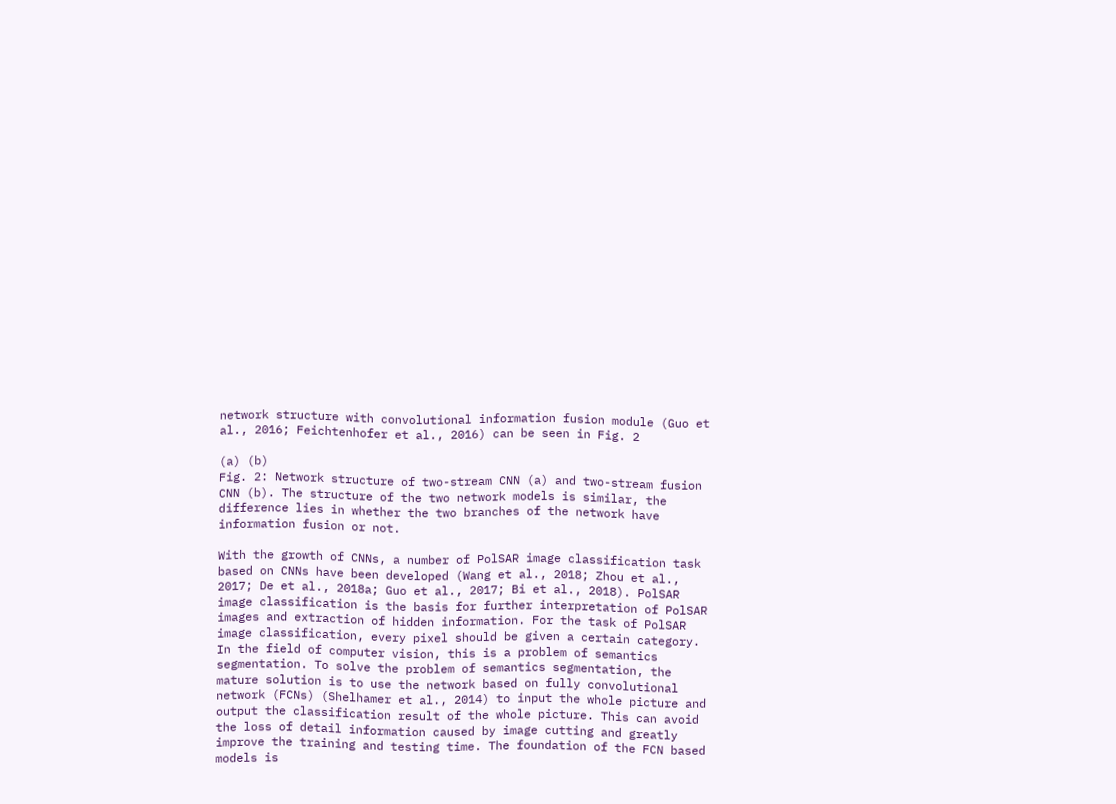network structure with convolutional information fusion module (Guo et al., 2016; Feichtenhofer et al., 2016) can be seen in Fig. 2

(a) (b)
Fig. 2: Network structure of two-stream CNN (a) and two-stream fusion CNN (b). The structure of the two network models is similar, the difference lies in whether the two branches of the network have information fusion or not.

With the growth of CNNs, a number of PolSAR image classification task based on CNNs have been developed (Wang et al., 2018; Zhou et al., 2017; De et al., 2018a; Guo et al., 2017; Bi et al., 2018). PolSAR image classification is the basis for further interpretation of PolSAR images and extraction of hidden information. For the task of PolSAR image classification, every pixel should be given a certain category. In the field of computer vision, this is a problem of semantics segmentation. To solve the problem of semantics segmentation, the mature solution is to use the network based on fully convolutional network (FCNs) (Shelhamer et al., 2014) to input the whole picture and output the classification result of the whole picture. This can avoid the loss of detail information caused by image cutting and greatly improve the training and testing time. The foundation of the FCN based models is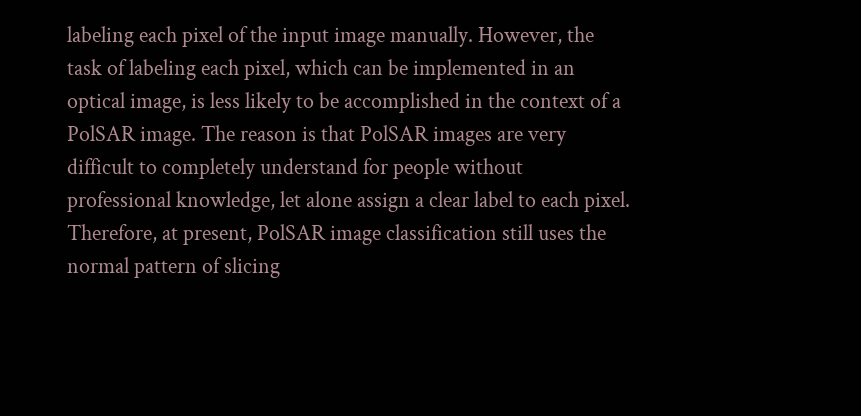labeling each pixel of the input image manually. However, the task of labeling each pixel, which can be implemented in an optical image, is less likely to be accomplished in the context of a PolSAR image. The reason is that PolSAR images are very difficult to completely understand for people without professional knowledge, let alone assign a clear label to each pixel. Therefore, at present, PolSAR image classification still uses the normal pattern of slicing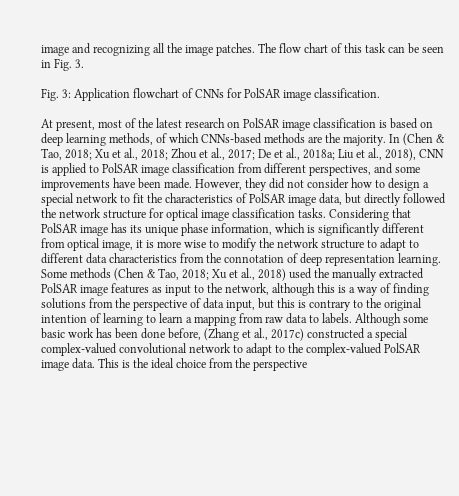image and recognizing all the image patches. The flow chart of this task can be seen in Fig. 3.

Fig. 3: Application flowchart of CNNs for PolSAR image classification.

At present, most of the latest research on PolSAR image classification is based on deep learning methods, of which CNNs-based methods are the majority. In (Chen & Tao, 2018; Xu et al., 2018; Zhou et al., 2017; De et al., 2018a; Liu et al., 2018), CNN is applied to PolSAR image classification from different perspectives, and some improvements have been made. However, they did not consider how to design a special network to fit the characteristics of PolSAR image data, but directly followed the network structure for optical image classification tasks. Considering that PolSAR image has its unique phase information, which is significantly different from optical image, it is more wise to modify the network structure to adapt to different data characteristics from the connotation of deep representation learning. Some methods (Chen & Tao, 2018; Xu et al., 2018) used the manually extracted PolSAR image features as input to the network, although this is a way of finding solutions from the perspective of data input, but this is contrary to the original intention of learning to learn a mapping from raw data to labels. Although some basic work has been done before, (Zhang et al., 2017c) constructed a special complex-valued convolutional network to adapt to the complex-valued PolSAR image data. This is the ideal choice from the perspective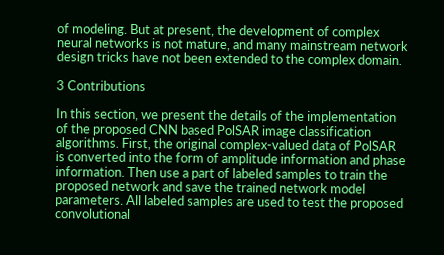of modeling. But at present, the development of complex neural networks is not mature, and many mainstream network design tricks have not been extended to the complex domain.

3 Contributions

In this section, we present the details of the implementation of the proposed CNN based PolSAR image classification algorithms. First, the original complex-valued data of PolSAR is converted into the form of amplitude information and phase information. Then use a part of labeled samples to train the proposed network and save the trained network model parameters. All labeled samples are used to test the proposed convolutional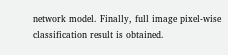network model. Finally, full image pixel-wise classification result is obtained.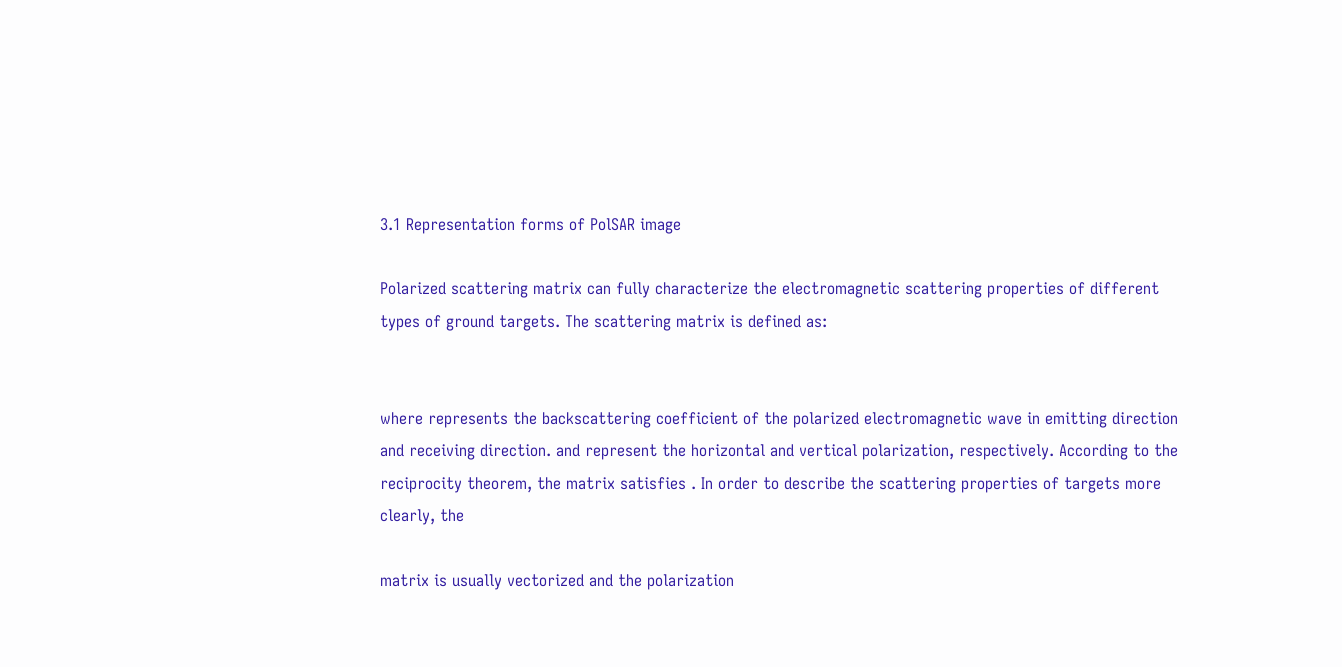3.1 Representation forms of PolSAR image

Polarized scattering matrix can fully characterize the electromagnetic scattering properties of different types of ground targets. The scattering matrix is defined as:


where represents the backscattering coefficient of the polarized electromagnetic wave in emitting direction and receiving direction. and represent the horizontal and vertical polarization, respectively. According to the reciprocity theorem, the matrix satisfies . In order to describe the scattering properties of targets more clearly, the

matrix is usually vectorized and the polarization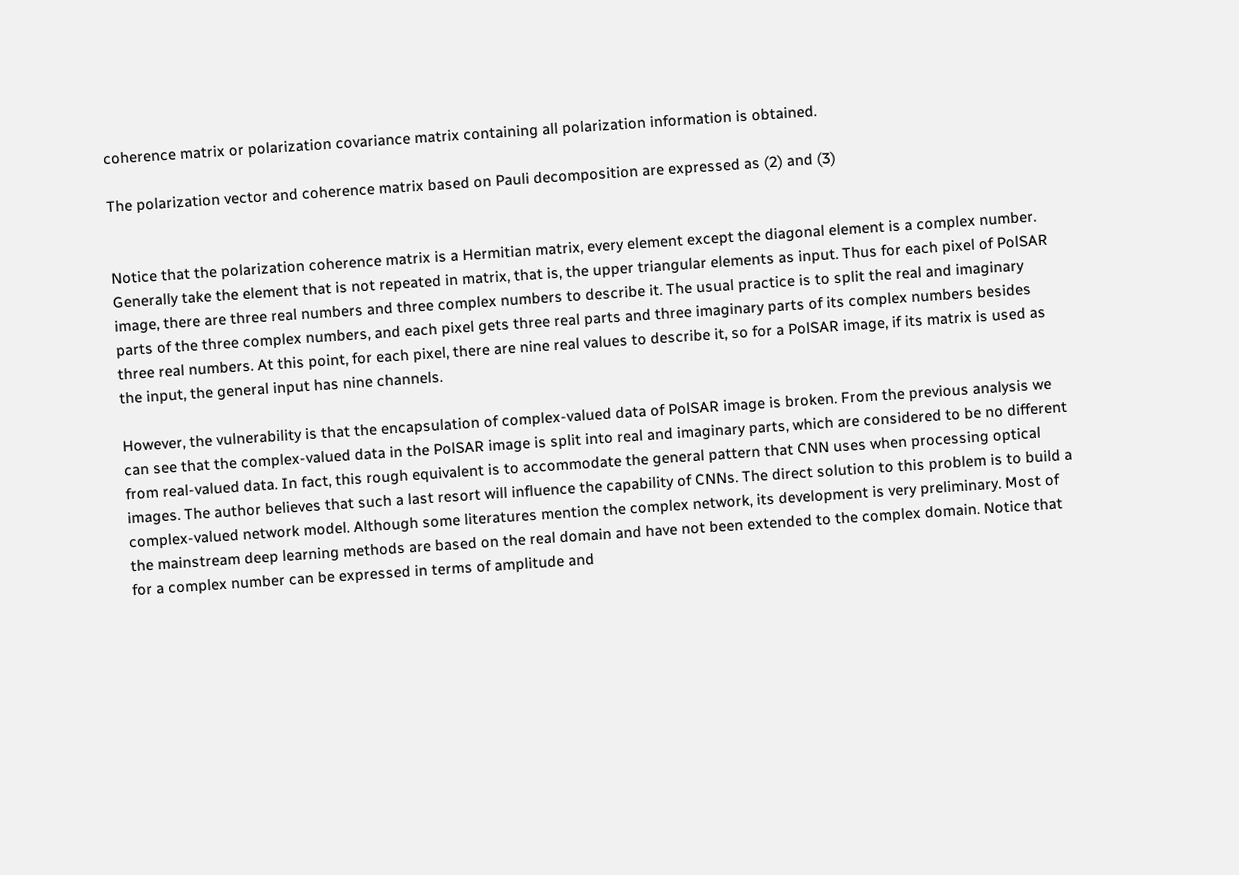coherence matrix or polarization covariance matrix containing all polarization information is obtained.

The polarization vector and coherence matrix based on Pauli decomposition are expressed as (2) and (3)


Notice that the polarization coherence matrix is a Hermitian matrix, every element except the diagonal element is a complex number. Generally take the element that is not repeated in matrix, that is, the upper triangular elements as input. Thus for each pixel of PolSAR image, there are three real numbers and three complex numbers to describe it. The usual practice is to split the real and imaginary parts of the three complex numbers, and each pixel gets three real parts and three imaginary parts of its complex numbers besides three real numbers. At this point, for each pixel, there are nine real values to describe it, so for a PolSAR image, if its matrix is used as the input, the general input has nine channels.

However, the vulnerability is that the encapsulation of complex-valued data of PolSAR image is broken. From the previous analysis we can see that the complex-valued data in the PolSAR image is split into real and imaginary parts, which are considered to be no different from real-valued data. In fact, this rough equivalent is to accommodate the general pattern that CNN uses when processing optical images. The author believes that such a last resort will influence the capability of CNNs. The direct solution to this problem is to build a complex-valued network model. Although some literatures mention the complex network, its development is very preliminary. Most of the mainstream deep learning methods are based on the real domain and have not been extended to the complex domain. Notice that for a complex number can be expressed in terms of amplitude and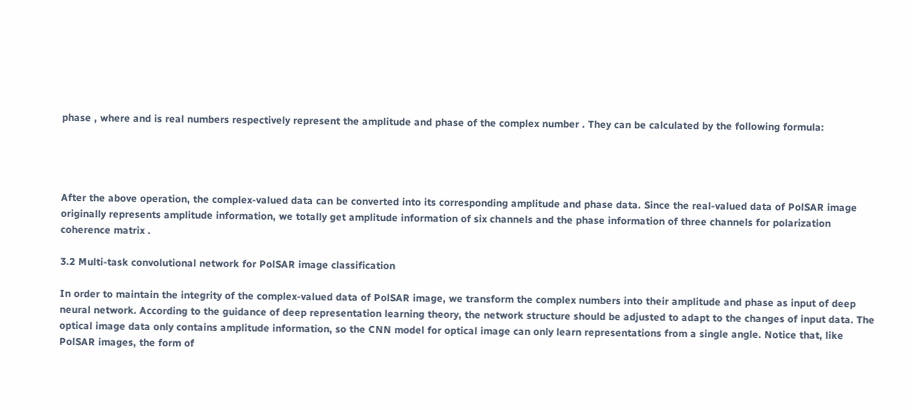phase , where and is real numbers respectively represent the amplitude and phase of the complex number . They can be calculated by the following formula:




After the above operation, the complex-valued data can be converted into its corresponding amplitude and phase data. Since the real-valued data of PolSAR image originally represents amplitude information, we totally get amplitude information of six channels and the phase information of three channels for polarization coherence matrix .

3.2 Multi-task convolutional network for PolSAR image classification

In order to maintain the integrity of the complex-valued data of PolSAR image, we transform the complex numbers into their amplitude and phase as input of deep neural network. According to the guidance of deep representation learning theory, the network structure should be adjusted to adapt to the changes of input data. The optical image data only contains amplitude information, so the CNN model for optical image can only learn representations from a single angle. Notice that, like PolSAR images, the form of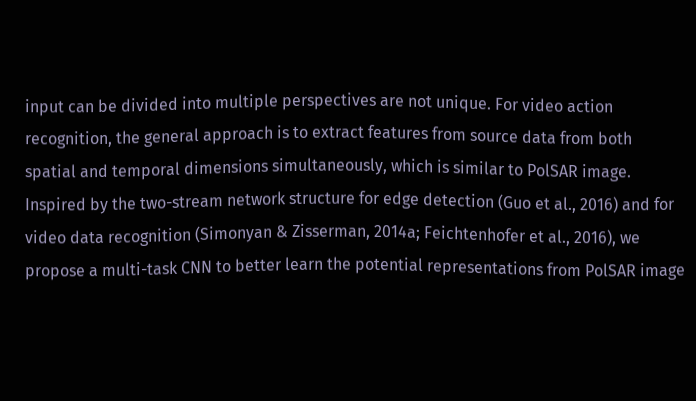input can be divided into multiple perspectives are not unique. For video action recognition, the general approach is to extract features from source data from both spatial and temporal dimensions simultaneously, which is similar to PolSAR image. Inspired by the two-stream network structure for edge detection (Guo et al., 2016) and for video data recognition (Simonyan & Zisserman, 2014a; Feichtenhofer et al., 2016), we propose a multi-task CNN to better learn the potential representations from PolSAR image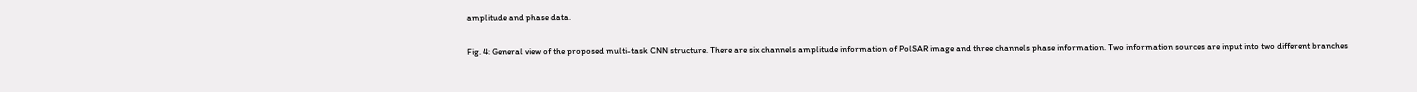amplitude and phase data.

Fig. 4: General view of the proposed multi-task CNN structure. There are six channels amplitude information of PolSAR image and three channels phase information. Two information sources are input into two different branches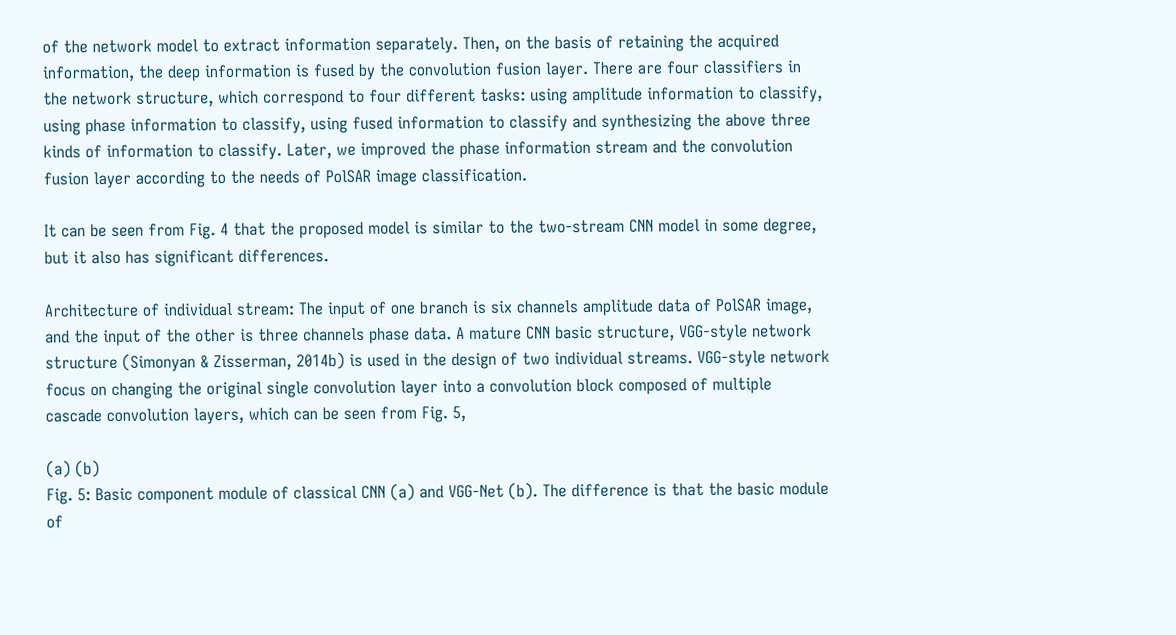of the network model to extract information separately. Then, on the basis of retaining the acquired information, the deep information is fused by the convolution fusion layer. There are four classifiers in the network structure, which correspond to four different tasks: using amplitude information to classify, using phase information to classify, using fused information to classify and synthesizing the above three kinds of information to classify. Later, we improved the phase information stream and the convolution fusion layer according to the needs of PolSAR image classification.

It can be seen from Fig. 4 that the proposed model is similar to the two-stream CNN model in some degree, but it also has significant differences.

Architecture of individual stream: The input of one branch is six channels amplitude data of PolSAR image, and the input of the other is three channels phase data. A mature CNN basic structure, VGG-style network structure (Simonyan & Zisserman, 2014b) is used in the design of two individual streams. VGG-style network focus on changing the original single convolution layer into a convolution block composed of multiple cascade convolution layers, which can be seen from Fig. 5,

(a) (b)
Fig. 5: Basic component module of classical CNN (a) and VGG-Net (b). The difference is that the basic module of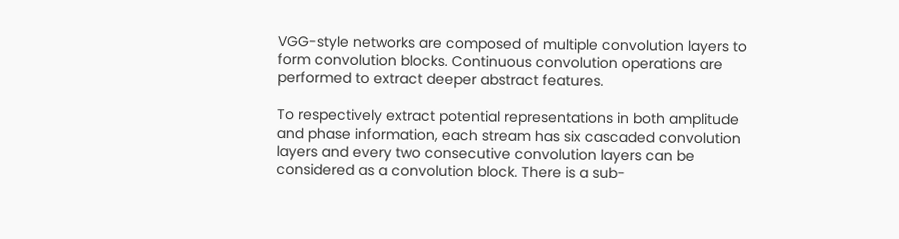VGG-style networks are composed of multiple convolution layers to form convolution blocks. Continuous convolution operations are performed to extract deeper abstract features.

To respectively extract potential representations in both amplitude and phase information, each stream has six cascaded convolution layers and every two consecutive convolution layers can be considered as a convolution block. There is a sub-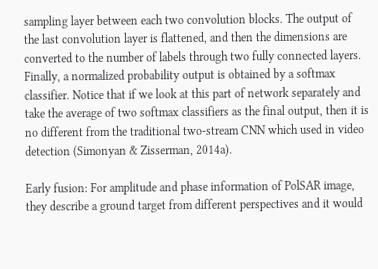sampling layer between each two convolution blocks. The output of the last convolution layer is flattened, and then the dimensions are converted to the number of labels through two fully connected layers. Finally, a normalized probability output is obtained by a softmax classifier. Notice that if we look at this part of network separately and take the average of two softmax classifiers as the final output, then it is no different from the traditional two-stream CNN which used in video detection (Simonyan & Zisserman, 2014a).

Early fusion: For amplitude and phase information of PolSAR image, they describe a ground target from different perspectives and it would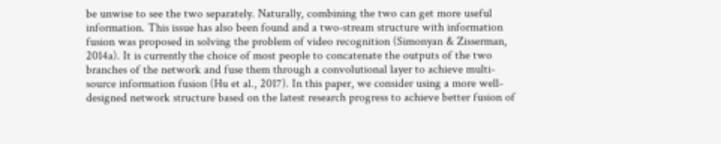be unwise to see the two separately. Naturally, combining the two can get more useful information. This issue has also been found and a two-stream structure with information fusion was proposed in solving the problem of video recognition (Simonyan & Zisserman, 2014a). It is currently the choice of most people to concatenate the outputs of the two branches of the network and fuse them through a convolutional layer to achieve multi-source information fusion (Hu et al., 2017). In this paper, we consider using a more well-designed network structure based on the latest research progress to achieve better fusion of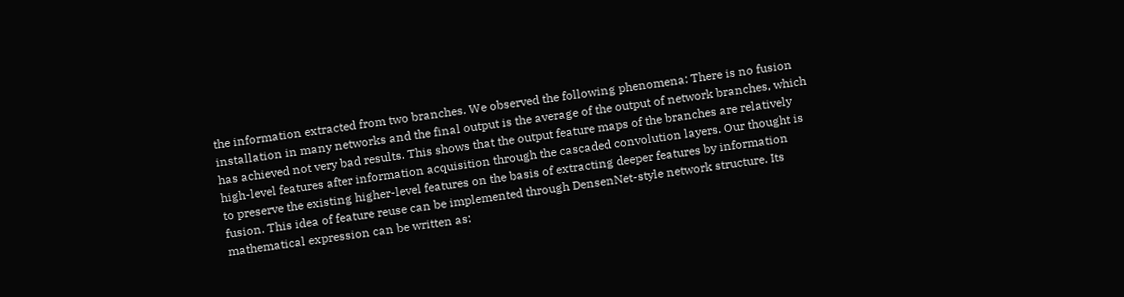the information extracted from two branches. We observed the following phenomena: There is no fusion installation in many networks and the final output is the average of the output of network branches, which has achieved not very bad results. This shows that the output feature maps of the branches are relatively high-level features after information acquisition through the cascaded convolution layers. Our thought is to preserve the existing higher-level features on the basis of extracting deeper features by information fusion. This idea of feature reuse can be implemented through DensenNet-style network structure. Its mathematical expression can be written as: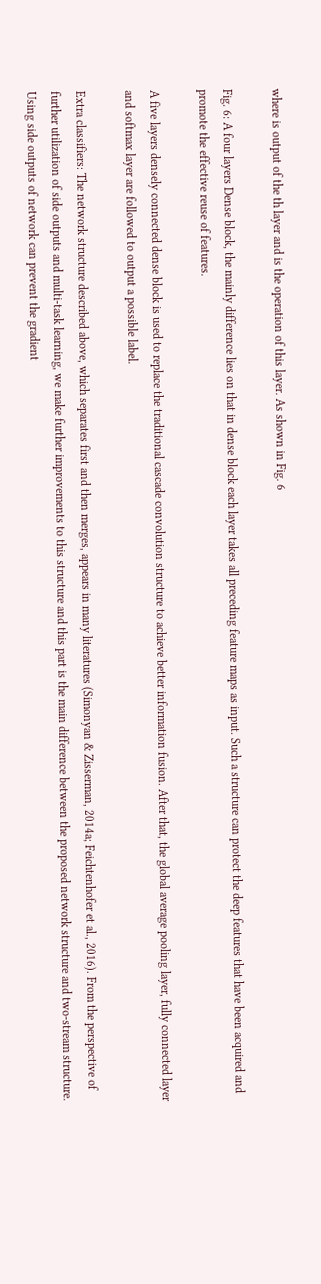where is output of the th layer and is the operation of this layer. As shown in Fig. 6

Fig. 6: A four layers Dense block, the mainly difference lies on that in dense block each layer takes all preceding feature maps as input. Such a structure can protect the deep features that have been acquired and promote the effective reuse of features.

A five layers densely connected dense block is used to replace the traditional cascade convolution structure to achieve better information fusion. After that, the global average pooling layer, fully connected layer and softmax layer are followed to output a possible label.

Extra classifiers: The network structure described above, which separates first and then merges, appears in many literatures (Simonyan & Zisserman, 2014a; Feichtenhofer et al., 2016). From the perspective of further utilization of side outputs and multi-task learning, we make further improvements to this structure and this part is the main difference between the proposed network structure and two-stream structure. Using side outputs of network can prevent the gradient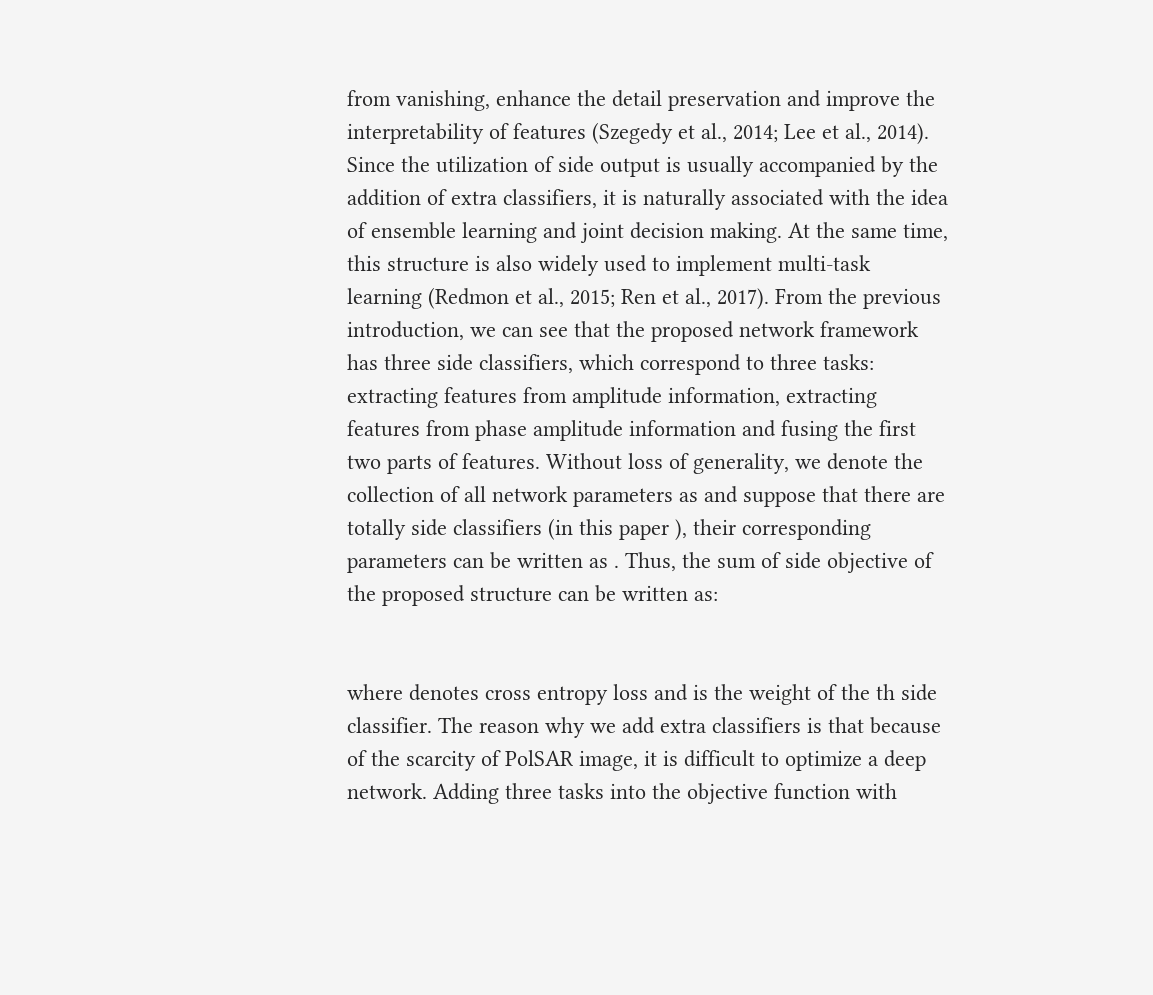from vanishing, enhance the detail preservation and improve the interpretability of features (Szegedy et al., 2014; Lee et al., 2014). Since the utilization of side output is usually accompanied by the addition of extra classifiers, it is naturally associated with the idea of ensemble learning and joint decision making. At the same time, this structure is also widely used to implement multi-task learning (Redmon et al., 2015; Ren et al., 2017). From the previous introduction, we can see that the proposed network framework has three side classifiers, which correspond to three tasks: extracting features from amplitude information, extracting features from phase amplitude information and fusing the first two parts of features. Without loss of generality, we denote the collection of all network parameters as and suppose that there are totally side classifiers (in this paper ), their corresponding parameters can be written as . Thus, the sum of side objective of the proposed structure can be written as:


where denotes cross entropy loss and is the weight of the th side classifier. The reason why we add extra classifiers is that because of the scarcity of PolSAR image, it is difficult to optimize a deep network. Adding three tasks into the objective function with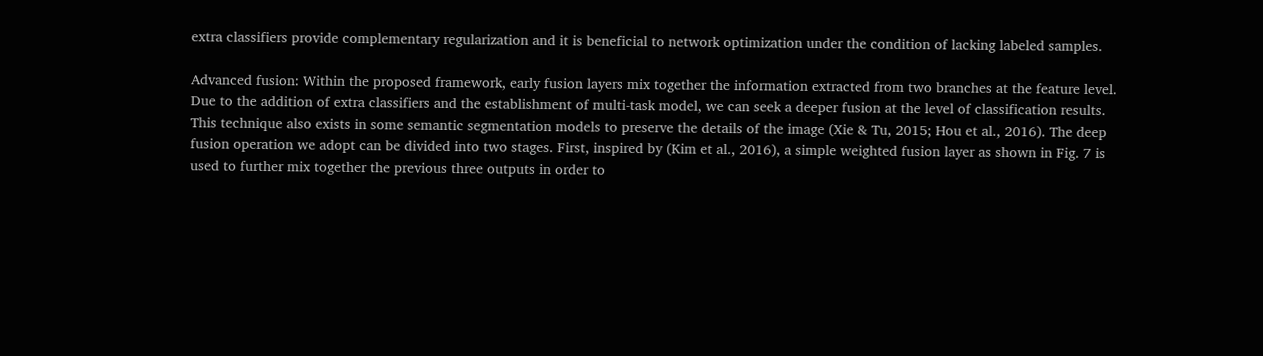extra classifiers provide complementary regularization and it is beneficial to network optimization under the condition of lacking labeled samples.

Advanced fusion: Within the proposed framework, early fusion layers mix together the information extracted from two branches at the feature level. Due to the addition of extra classifiers and the establishment of multi-task model, we can seek a deeper fusion at the level of classification results. This technique also exists in some semantic segmentation models to preserve the details of the image (Xie & Tu, 2015; Hou et al., 2016). The deep fusion operation we adopt can be divided into two stages. First, inspired by (Kim et al., 2016), a simple weighted fusion layer as shown in Fig. 7 is used to further mix together the previous three outputs in order to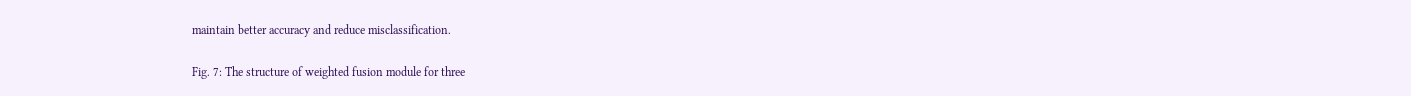maintain better accuracy and reduce misclassification.

Fig. 7: The structure of weighted fusion module for three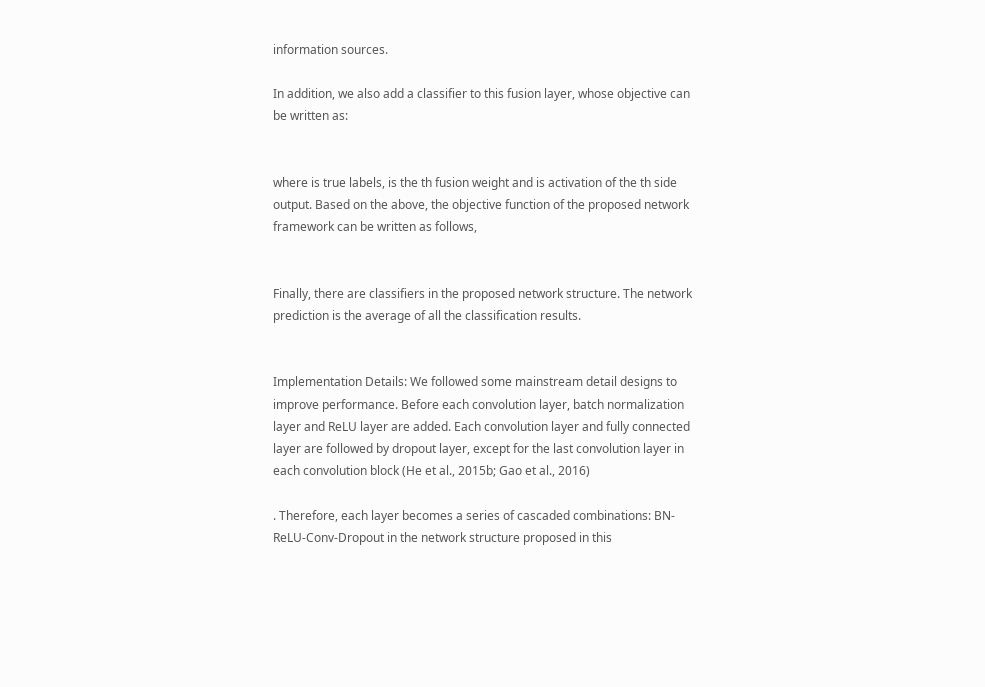information sources.

In addition, we also add a classifier to this fusion layer, whose objective can be written as:


where is true labels, is the th fusion weight and is activation of the th side output. Based on the above, the objective function of the proposed network framework can be written as follows,


Finally, there are classifiers in the proposed network structure. The network prediction is the average of all the classification results.


Implementation Details: We followed some mainstream detail designs to improve performance. Before each convolution layer, batch normalization layer and ReLU layer are added. Each convolution layer and fully connected layer are followed by dropout layer, except for the last convolution layer in each convolution block (He et al., 2015b; Gao et al., 2016)

. Therefore, each layer becomes a series of cascaded combinations: BN-ReLU-Conv-Dropout in the network structure proposed in this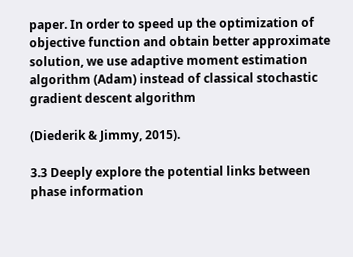paper. In order to speed up the optimization of objective function and obtain better approximate solution, we use adaptive moment estimation algorithm (Adam) instead of classical stochastic gradient descent algorithm

(Diederik & Jimmy, 2015).

3.3 Deeply explore the potential links between phase information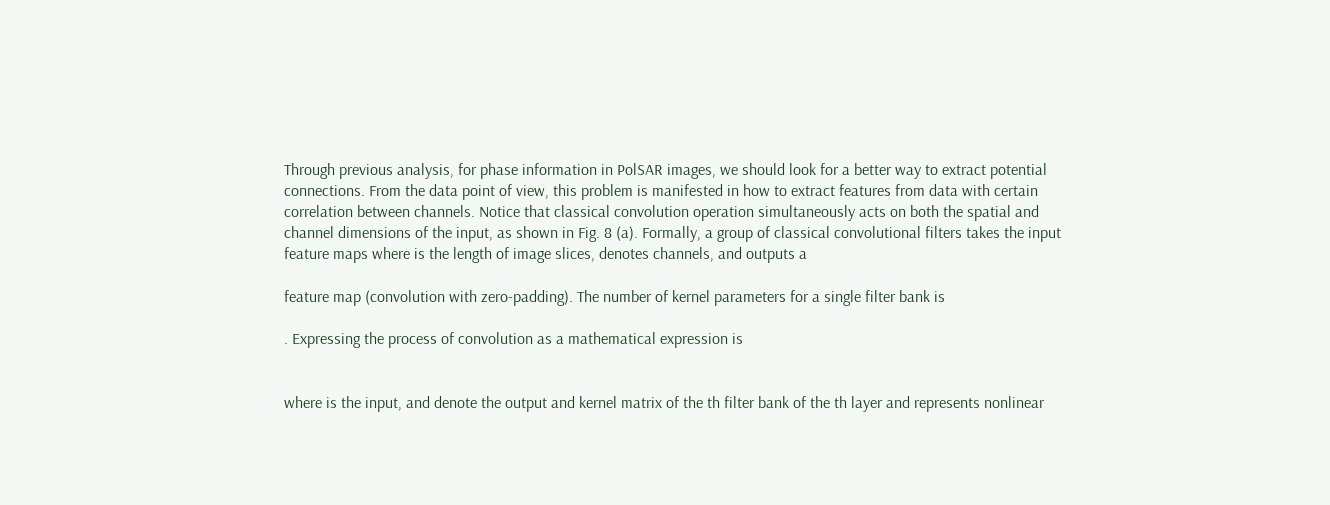Through previous analysis, for phase information in PolSAR images, we should look for a better way to extract potential connections. From the data point of view, this problem is manifested in how to extract features from data with certain correlation between channels. Notice that classical convolution operation simultaneously acts on both the spatial and channel dimensions of the input, as shown in Fig. 8 (a). Formally, a group of classical convolutional filters takes the input feature maps where is the length of image slices, denotes channels, and outputs a

feature map (convolution with zero-padding). The number of kernel parameters for a single filter bank is

. Expressing the process of convolution as a mathematical expression is


where is the input, and denote the output and kernel matrix of the th filter bank of the th layer and represents nonlinear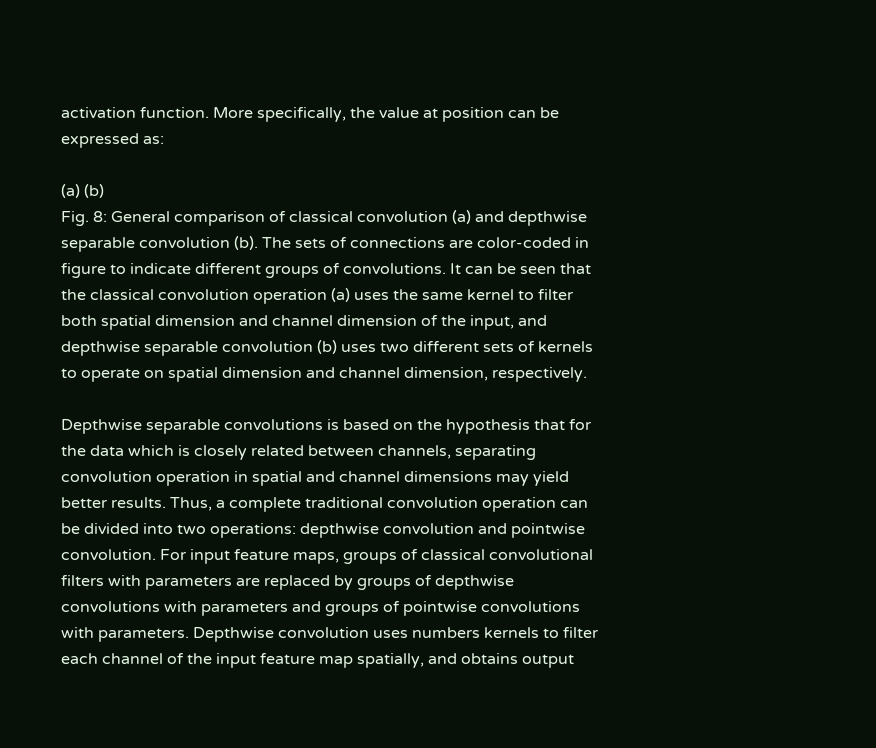activation function. More specifically, the value at position can be expressed as:

(a) (b)
Fig. 8: General comparison of classical convolution (a) and depthwise separable convolution (b). The sets of connections are color-coded in figure to indicate different groups of convolutions. It can be seen that the classical convolution operation (a) uses the same kernel to filter both spatial dimension and channel dimension of the input, and depthwise separable convolution (b) uses two different sets of kernels to operate on spatial dimension and channel dimension, respectively.

Depthwise separable convolutions is based on the hypothesis that for the data which is closely related between channels, separating convolution operation in spatial and channel dimensions may yield better results. Thus, a complete traditional convolution operation can be divided into two operations: depthwise convolution and pointwise convolution. For input feature maps, groups of classical convolutional filters with parameters are replaced by groups of depthwise convolutions with parameters and groups of pointwise convolutions with parameters. Depthwise convolution uses numbers kernels to filter each channel of the input feature map spatially, and obtains output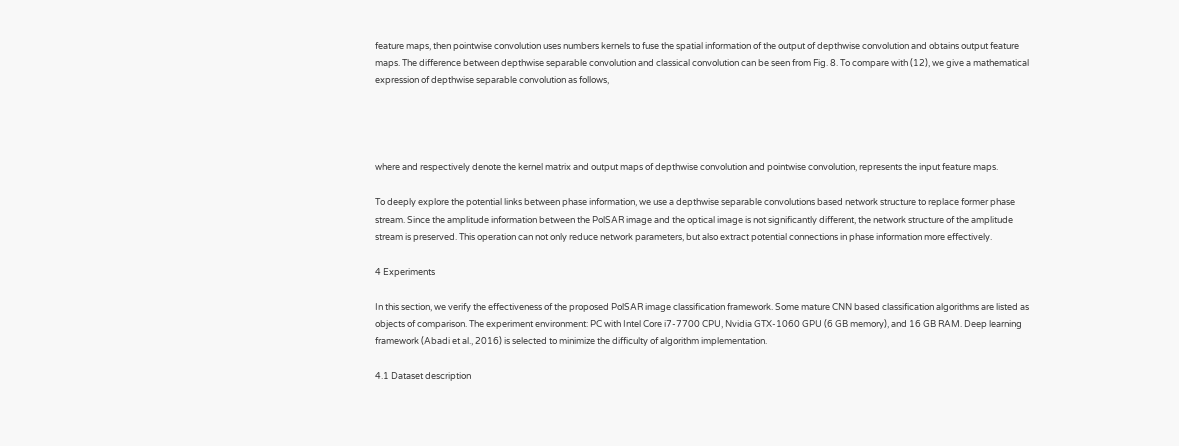feature maps, then pointwise convolution uses numbers kernels to fuse the spatial information of the output of depthwise convolution and obtains output feature maps. The difference between depthwise separable convolution and classical convolution can be seen from Fig. 8. To compare with (12), we give a mathematical expression of depthwise separable convolution as follows,




where and respectively denote the kernel matrix and output maps of depthwise convolution and pointwise convolution, represents the input feature maps.

To deeply explore the potential links between phase information, we use a depthwise separable convolutions based network structure to replace former phase stream. Since the amplitude information between the PolSAR image and the optical image is not significantly different, the network structure of the amplitude stream is preserved. This operation can not only reduce network parameters, but also extract potential connections in phase information more effectively.

4 Experiments

In this section, we verify the effectiveness of the proposed PolSAR image classification framework. Some mature CNN based classification algorithms are listed as objects of comparison. The experiment environment: PC with Intel Core i7-7700 CPU, Nvidia GTX-1060 GPU (6 GB memory), and 16 GB RAM. Deep learning framework (Abadi et al., 2016) is selected to minimize the difficulty of algorithm implementation.

4.1 Dataset description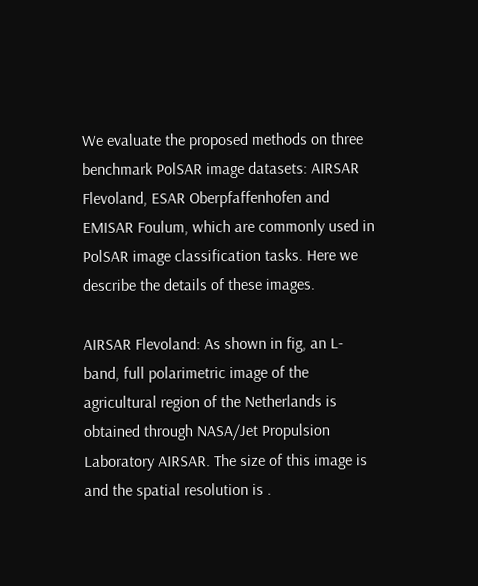We evaluate the proposed methods on three benchmark PolSAR image datasets: AIRSAR Flevoland, ESAR Oberpfaffenhofen and EMISAR Foulum, which are commonly used in PolSAR image classification tasks. Here we describe the details of these images.

AIRSAR Flevoland: As shown in fig, an L-band, full polarimetric image of the agricultural region of the Netherlands is obtained through NASA/Jet Propulsion Laboratory AIRSAR. The size of this image is and the spatial resolution is .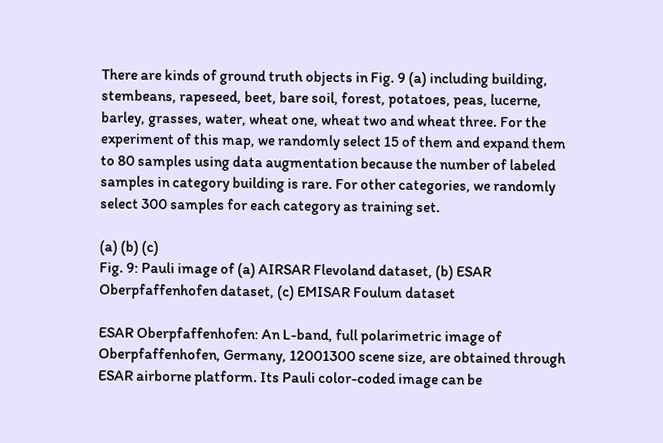There are kinds of ground truth objects in Fig. 9 (a) including building, stembeans, rapeseed, beet, bare soil, forest, potatoes, peas, lucerne, barley, grasses, water, wheat one, wheat two and wheat three. For the experiment of this map, we randomly select 15 of them and expand them to 80 samples using data augmentation because the number of labeled samples in category building is rare. For other categories, we randomly select 300 samples for each category as training set.

(a) (b) (c)
Fig. 9: Pauli image of (a) AIRSAR Flevoland dataset, (b) ESAR Oberpfaffenhofen dataset, (c) EMISAR Foulum dataset

ESAR Oberpfaffenhofen: An L-band, full polarimetric image of Oberpfaffenhofen, Germany, 12001300 scene size, are obtained through ESAR airborne platform. Its Pauli color-coded image can be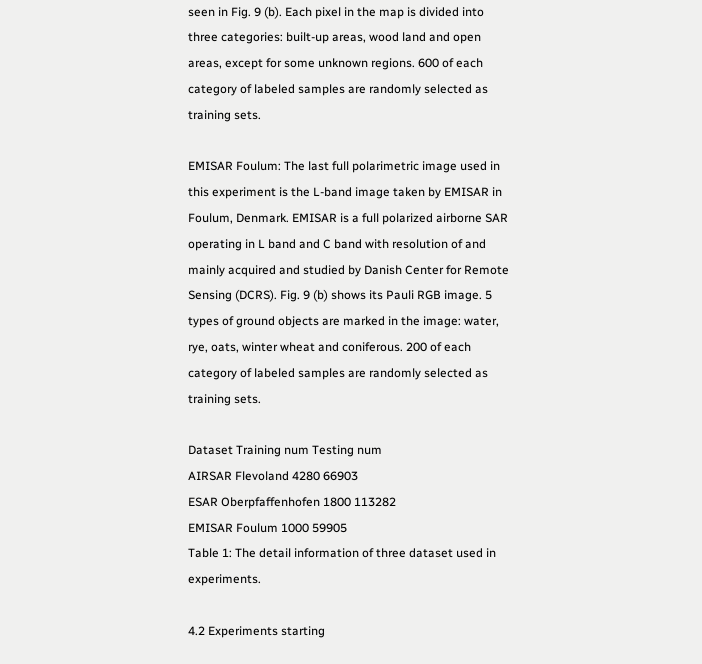seen in Fig. 9 (b). Each pixel in the map is divided into three categories: built-up areas, wood land and open areas, except for some unknown regions. 600 of each category of labeled samples are randomly selected as training sets.

EMISAR Foulum: The last full polarimetric image used in this experiment is the L-band image taken by EMISAR in Foulum, Denmark. EMISAR is a full polarized airborne SAR operating in L band and C band with resolution of and mainly acquired and studied by Danish Center for Remote Sensing (DCRS). Fig. 9 (b) shows its Pauli RGB image. 5 types of ground objects are marked in the image: water, rye, oats, winter wheat and coniferous. 200 of each category of labeled samples are randomly selected as training sets.

Dataset Training num Testing num
AIRSAR Flevoland 4280 66903
ESAR Oberpfaffenhofen 1800 113282
EMISAR Foulum 1000 59905
Table 1: The detail information of three dataset used in experiments.

4.2 Experiments starting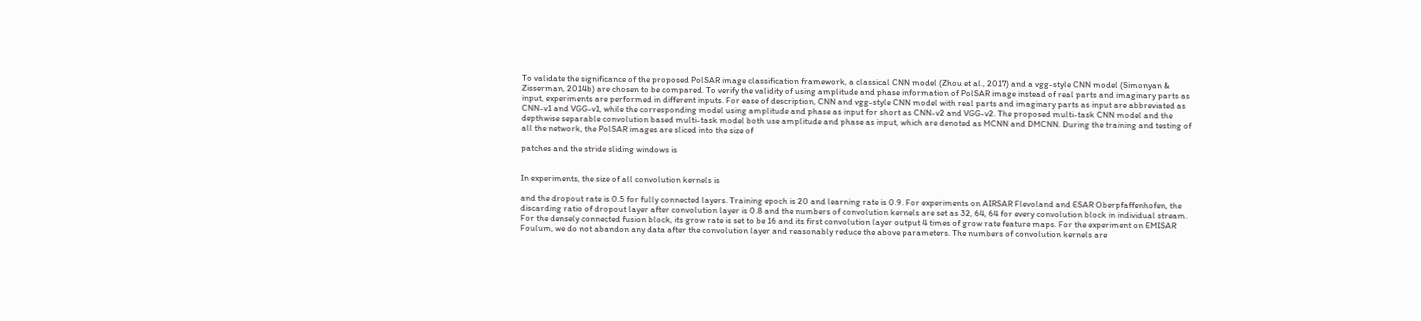To validate the significance of the proposed PolSAR image classification framework, a classical CNN model (Zhou et al., 2017) and a vgg-style CNN model (Simonyan & Zisserman, 2014b) are chosen to be compared. To verify the validity of using amplitude and phase information of PolSAR image instead of real parts and imaginary parts as input, experiments are performed in different inputs. For ease of description, CNN and vgg-style CNN model with real parts and imaginary parts as input are abbreviated as CNN-v1 and VGG-v1, while the corresponding model using amplitude and phase as input for short as CNN-v2 and VGG-v2. The proposed multi-task CNN model and the depthwise separable convolution based multi-task model both use amplitude and phase as input, which are denoted as MCNN and DMCNN. During the training and testing of all the network, the PolSAR images are sliced into the size of

patches and the stride sliding windows is


In experiments, the size of all convolution kernels is

and the dropout rate is 0.5 for fully connected layers. Training epoch is 20 and learning rate is 0.9. For experiments on AIRSAR Flevoland and ESAR Oberpfaffenhofen, the discarding ratio of dropout layer after convolution layer is 0.8 and the numbers of convolution kernels are set as 32, 64, 64 for every convolution block in individual stream. For the densely connected fusion block, its grow rate is set to be 16 and its first convolution layer output 4 times of grow rate feature maps. For the experiment on EMISAR Foulum, we do not abandon any data after the convolution layer and reasonably reduce the above parameters. The numbers of convolution kernels are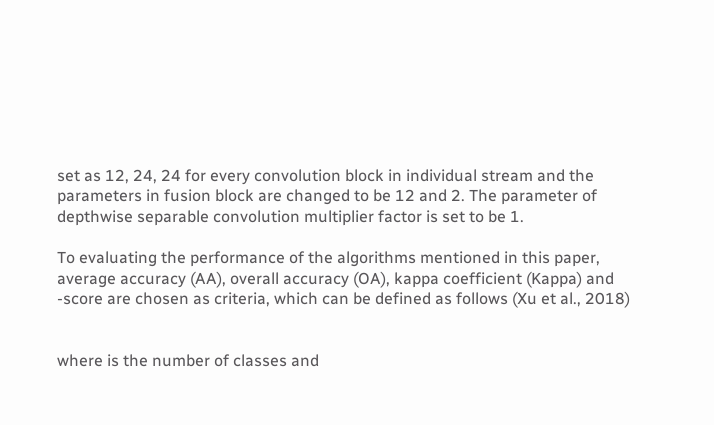set as 12, 24, 24 for every convolution block in individual stream and the parameters in fusion block are changed to be 12 and 2. The parameter of depthwise separable convolution multiplier factor is set to be 1.

To evaluating the performance of the algorithms mentioned in this paper, average accuracy (AA), overall accuracy (OA), kappa coefficient (Kappa) and -score are chosen as criteria, which can be defined as follows (Xu et al., 2018)


where is the number of classes and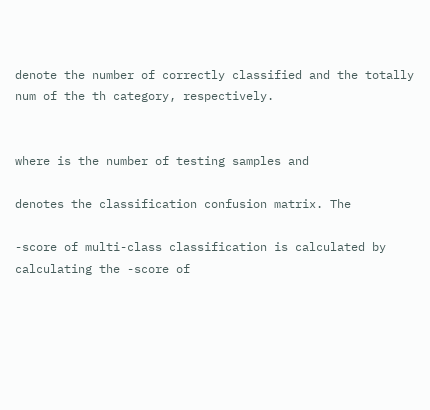denote the number of correctly classified and the totally num of the th category, respectively.


where is the number of testing samples and

denotes the classification confusion matrix. The

-score of multi-class classification is calculated by calculating the -score of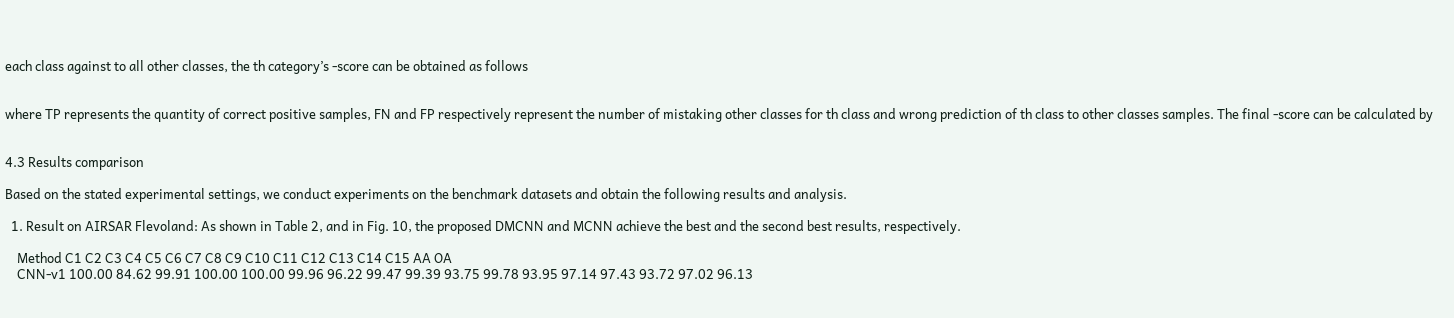each class against to all other classes, the th category’s -score can be obtained as follows


where TP represents the quantity of correct positive samples, FN and FP respectively represent the number of mistaking other classes for th class and wrong prediction of th class to other classes samples. The final -score can be calculated by


4.3 Results comparison

Based on the stated experimental settings, we conduct experiments on the benchmark datasets and obtain the following results and analysis.

  1. Result on AIRSAR Flevoland: As shown in Table 2, and in Fig. 10, the proposed DMCNN and MCNN achieve the best and the second best results, respectively.

    Method C1 C2 C3 C4 C5 C6 C7 C8 C9 C10 C11 C12 C13 C14 C15 AA OA
    CNN-v1 100.00 84.62 99.91 100.00 100.00 99.96 96.22 99.47 99.39 93.75 99.78 93.95 97.14 97.43 93.72 97.02 96.13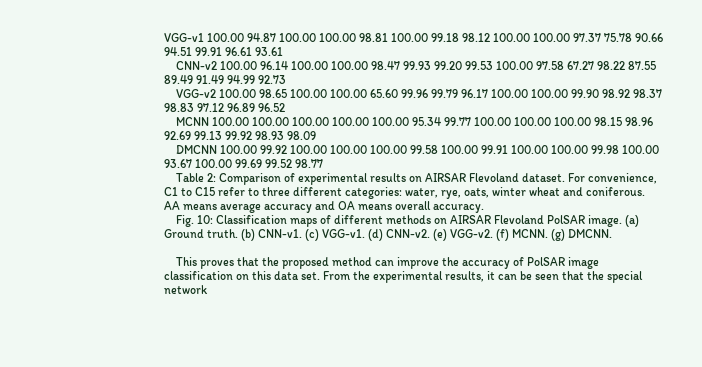VGG-v1 100.00 94.87 100.00 100.00 98.81 100.00 99.18 98.12 100.00 100.00 97.37 75.78 90.66 94.51 99.91 96.61 93.61
    CNN-v2 100.00 96.14 100.00 100.00 98.47 99.93 99.20 99.53 100.00 97.58 67.27 98.22 87.55 89.49 91.49 94.99 92.73
    VGG-v2 100.00 98.65 100.00 100.00 65.60 99.96 99.79 96.17 100.00 100.00 99.90 98.92 98.37 98.83 97.12 96.89 96.52
    MCNN 100.00 100.00 100.00 100.00 100.00 95.34 99.77 100.00 100.00 100.00 98.15 98.96 92.69 99.13 99.92 98.93 98.09
    DMCNN 100.00 99.92 100.00 100.00 100.00 99.58 100.00 99.91 100.00 100.00 99.98 100.00 93.67 100.00 99.69 99.52 98.77
    Table 2: Comparison of experimental results on AIRSAR Flevoland dataset. For convenience, C1 to C15 refer to three different categories: water, rye, oats, winter wheat and coniferous. AA means average accuracy and OA means overall accuracy.
    Fig. 10: Classification maps of different methods on AIRSAR Flevoland PolSAR image. (a) Ground truth. (b) CNN-v1. (c) VGG-v1. (d) CNN-v2. (e) VGG-v2. (f) MCNN. (g) DMCNN.

    This proves that the proposed method can improve the accuracy of PolSAR image classification on this data set. From the experimental results, it can be seen that the special network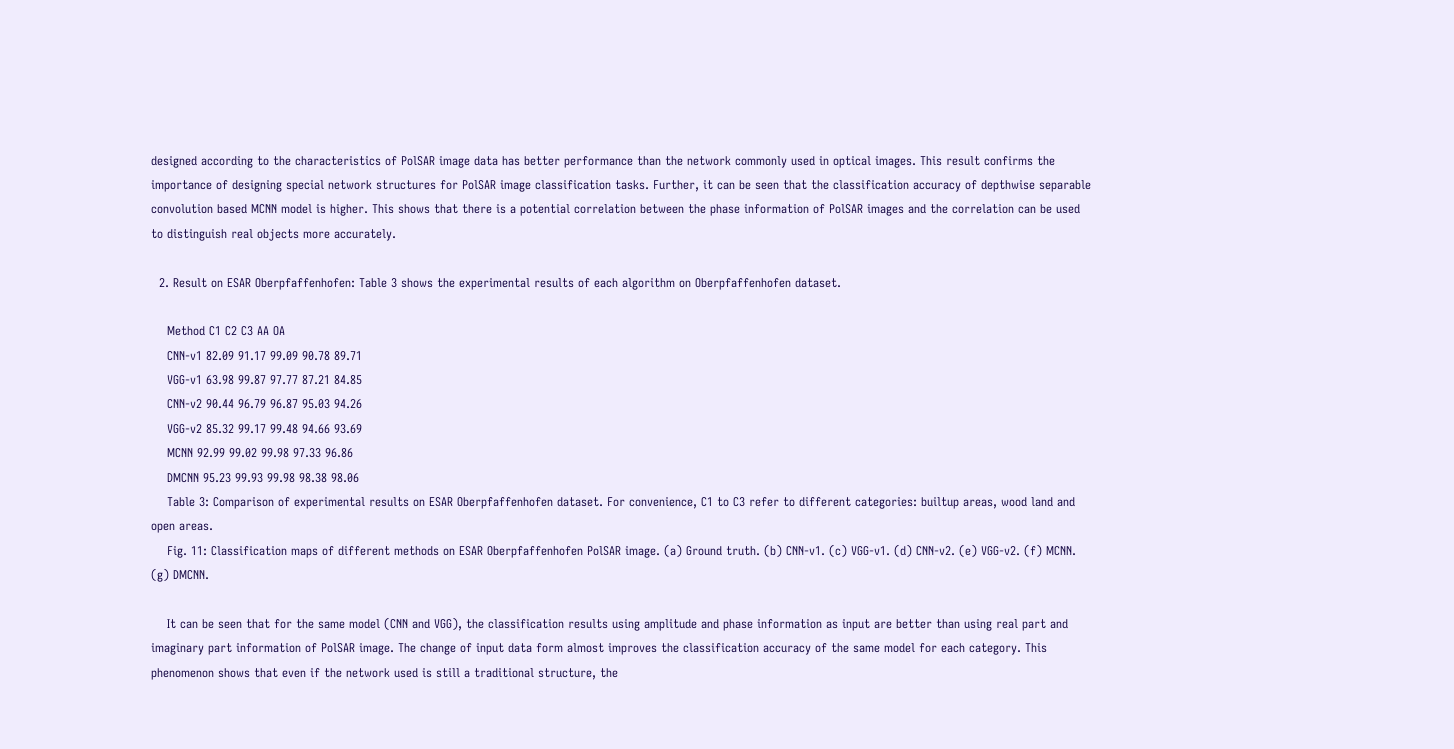designed according to the characteristics of PolSAR image data has better performance than the network commonly used in optical images. This result confirms the importance of designing special network structures for PolSAR image classification tasks. Further, it can be seen that the classification accuracy of depthwise separable convolution based MCNN model is higher. This shows that there is a potential correlation between the phase information of PolSAR images and the correlation can be used to distinguish real objects more accurately.

  2. Result on ESAR Oberpfaffenhofen: Table 3 shows the experimental results of each algorithm on Oberpfaffenhofen dataset.

    Method C1 C2 C3 AA OA
    CNN-v1 82.09 91.17 99.09 90.78 89.71
    VGG-v1 63.98 99.87 97.77 87.21 84.85
    CNN-v2 90.44 96.79 96.87 95.03 94.26
    VGG-v2 85.32 99.17 99.48 94.66 93.69
    MCNN 92.99 99.02 99.98 97.33 96.86
    DMCNN 95.23 99.93 99.98 98.38 98.06
    Table 3: Comparison of experimental results on ESAR Oberpfaffenhofen dataset. For convenience, C1 to C3 refer to different categories: builtup areas, wood land and open areas.
    Fig. 11: Classification maps of different methods on ESAR Oberpfaffenhofen PolSAR image. (a) Ground truth. (b) CNN-v1. (c) VGG-v1. (d) CNN-v2. (e) VGG-v2. (f) MCNN. (g) DMCNN.

    It can be seen that for the same model (CNN and VGG), the classification results using amplitude and phase information as input are better than using real part and imaginary part information of PolSAR image. The change of input data form almost improves the classification accuracy of the same model for each category. This phenomenon shows that even if the network used is still a traditional structure, the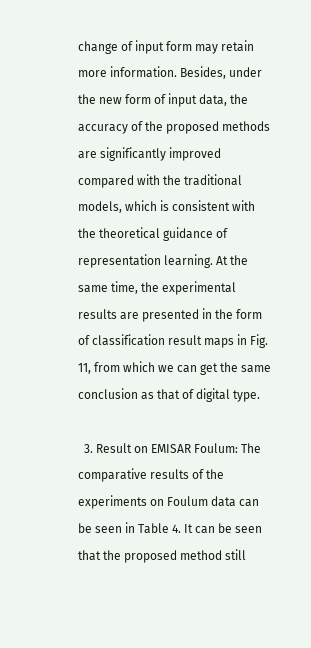change of input form may retain more information. Besides, under the new form of input data, the accuracy of the proposed methods are significantly improved compared with the traditional models, which is consistent with the theoretical guidance of representation learning. At the same time, the experimental results are presented in the form of classification result maps in Fig. 11, from which we can get the same conclusion as that of digital type.

  3. Result on EMISAR Foulum: The comparative results of the experiments on Foulum data can be seen in Table 4. It can be seen that the proposed method still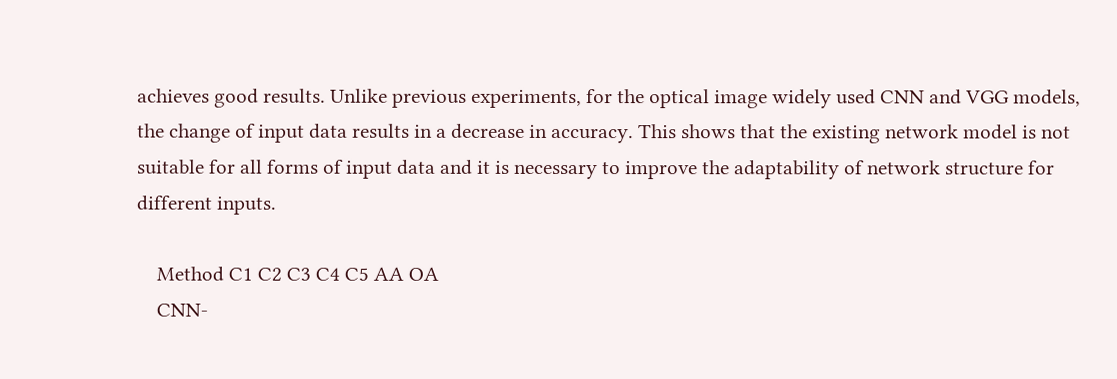achieves good results. Unlike previous experiments, for the optical image widely used CNN and VGG models, the change of input data results in a decrease in accuracy. This shows that the existing network model is not suitable for all forms of input data and it is necessary to improve the adaptability of network structure for different inputs.

    Method C1 C2 C3 C4 C5 AA OA
    CNN-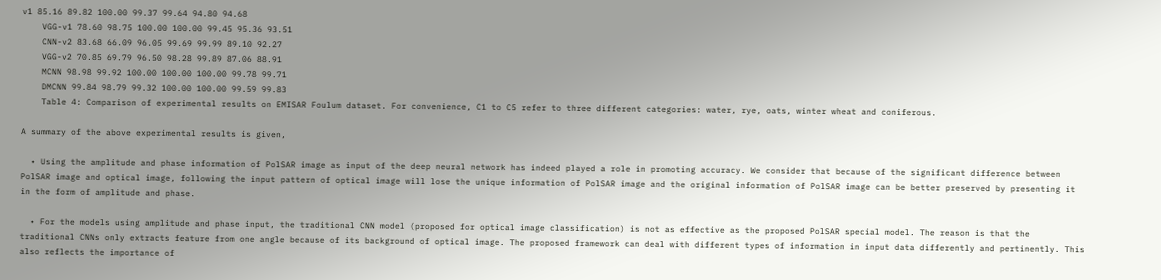v1 85.16 89.82 100.00 99.37 99.64 94.80 94.68
    VGG-v1 78.60 98.75 100.00 100.00 99.45 95.36 93.51
    CNN-v2 83.68 66.09 96.05 99.69 99.99 89.10 92.27
    VGG-v2 70.85 69.79 96.50 98.28 99.89 87.06 88.91
    MCNN 98.98 99.92 100.00 100.00 100.00 99.78 99.71
    DMCNN 99.84 98.79 99.32 100.00 100.00 99.59 99.83
    Table 4: Comparison of experimental results on EMISAR Foulum dataset. For convenience, C1 to C5 refer to three different categories: water, rye, oats, winter wheat and coniferous.

A summary of the above experimental results is given,

  • Using the amplitude and phase information of PolSAR image as input of the deep neural network has indeed played a role in promoting accuracy. We consider that because of the significant difference between PolSAR image and optical image, following the input pattern of optical image will lose the unique information of PolSAR image and the original information of PolSAR image can be better preserved by presenting it in the form of amplitude and phase.

  • For the models using amplitude and phase input, the traditional CNN model (proposed for optical image classification) is not as effective as the proposed PolSAR special model. The reason is that the traditional CNNs only extracts feature from one angle because of its background of optical image. The proposed framework can deal with different types of information in input data differently and pertinently. This also reflects the importance of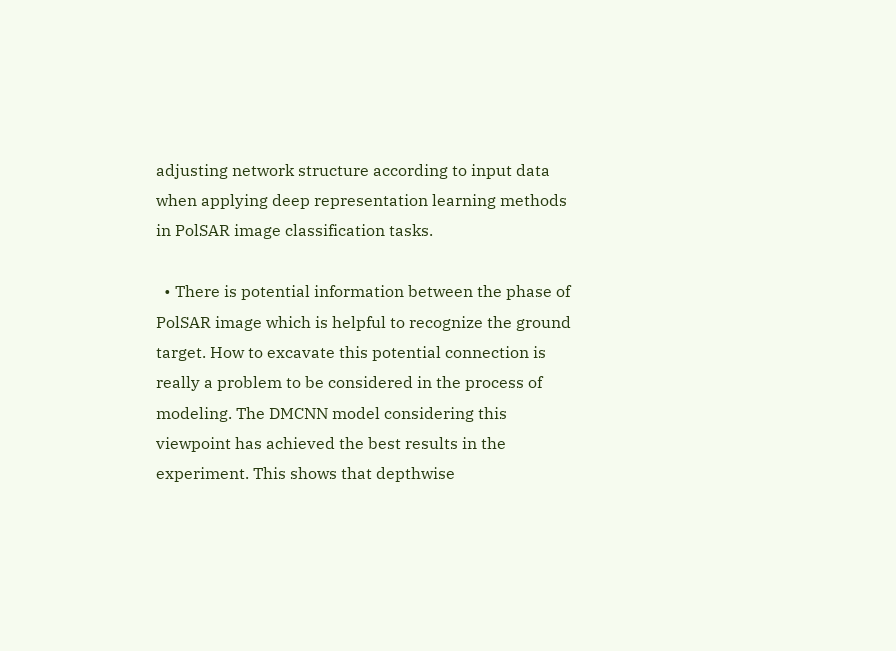adjusting network structure according to input data when applying deep representation learning methods in PolSAR image classification tasks.

  • There is potential information between the phase of PolSAR image which is helpful to recognize the ground target. How to excavate this potential connection is really a problem to be considered in the process of modeling. The DMCNN model considering this viewpoint has achieved the best results in the experiment. This shows that depthwise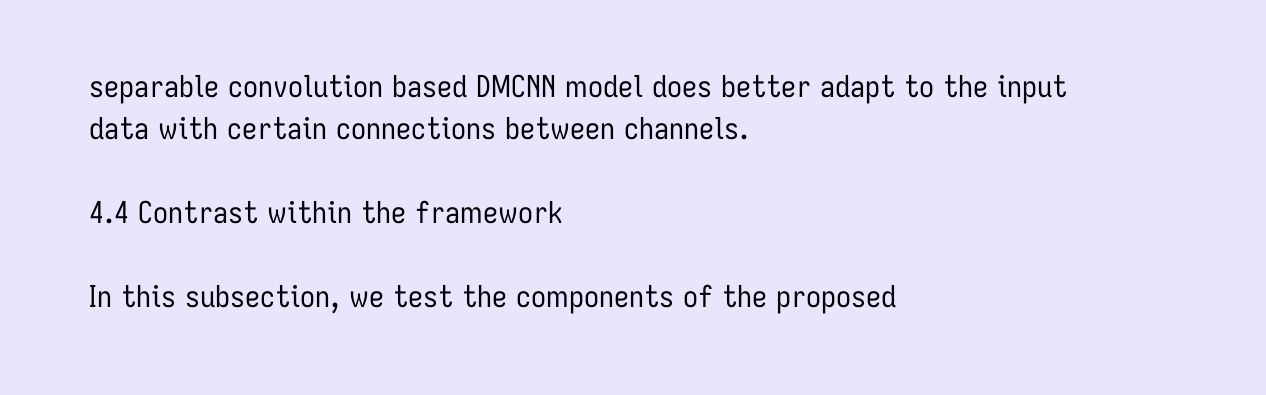separable convolution based DMCNN model does better adapt to the input data with certain connections between channels.

4.4 Contrast within the framework

In this subsection, we test the components of the proposed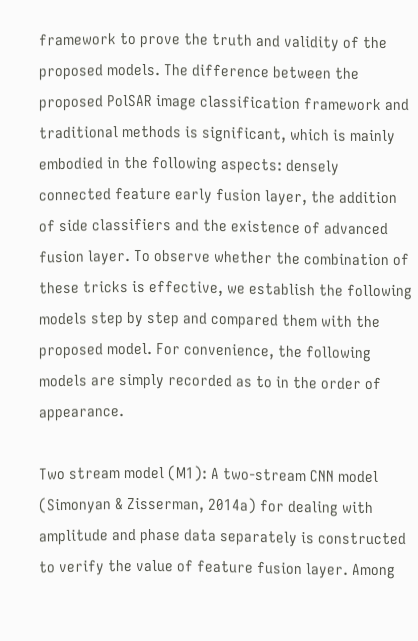framework to prove the truth and validity of the proposed models. The difference between the proposed PolSAR image classification framework and traditional methods is significant, which is mainly embodied in the following aspects: densely connected feature early fusion layer, the addition of side classifiers and the existence of advanced fusion layer. To observe whether the combination of these tricks is effective, we establish the following models step by step and compared them with the proposed model. For convenience, the following models are simply recorded as to in the order of appearance.

Two stream model (M1): A two-stream CNN model (Simonyan & Zisserman, 2014a) for dealing with amplitude and phase data separately is constructed to verify the value of feature fusion layer. Among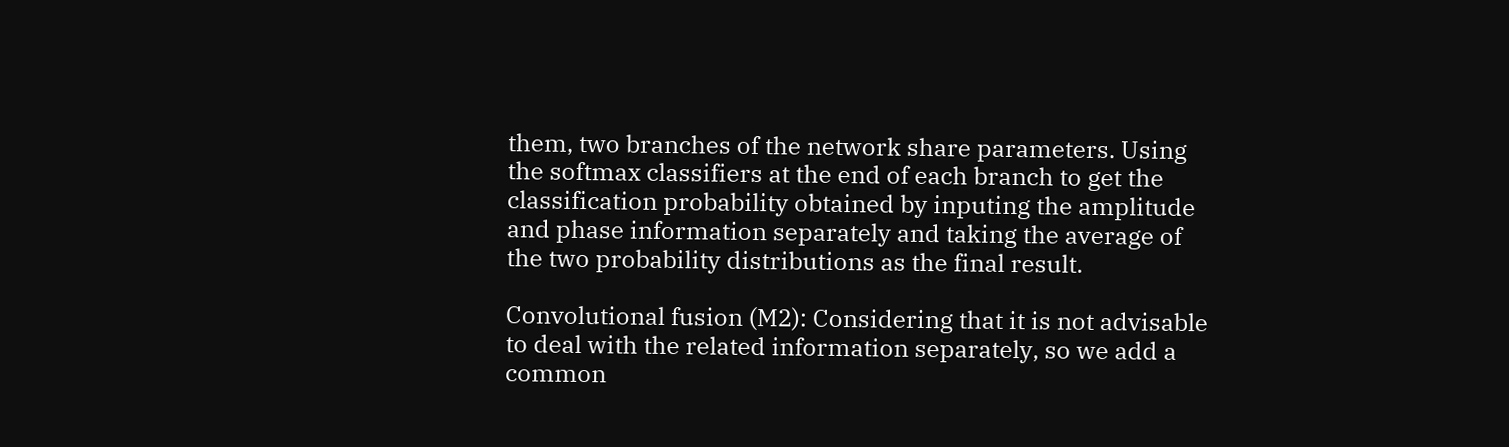them, two branches of the network share parameters. Using the softmax classifiers at the end of each branch to get the classification probability obtained by inputing the amplitude and phase information separately and taking the average of the two probability distributions as the final result.

Convolutional fusion (M2): Considering that it is not advisable to deal with the related information separately, so we add a common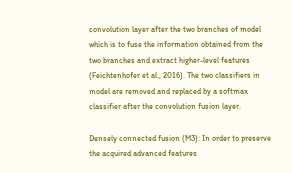convolution layer after the two branches of model which is to fuse the information obtained from the two branches and extract higher-level features (Feichtenhofer et al., 2016). The two classifiers in model are removed and replaced by a softmax classifier after the convolution fusion layer.

Densely connected fusion (M3): In order to preserve the acquired advanced features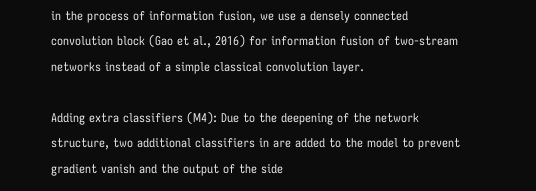in the process of information fusion, we use a densely connected convolution block (Gao et al., 2016) for information fusion of two-stream networks instead of a simple classical convolution layer.

Adding extra classifiers (M4): Due to the deepening of the network structure, two additional classifiers in are added to the model to prevent gradient vanish and the output of the side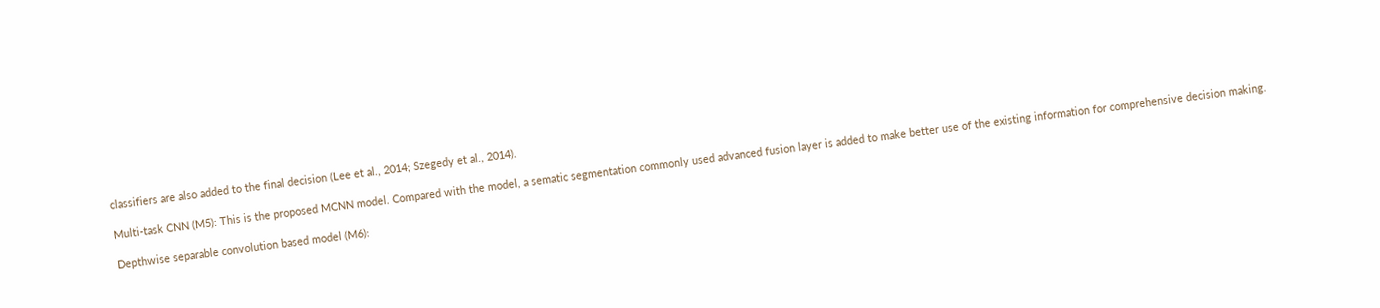classifiers are also added to the final decision (Lee et al., 2014; Szegedy et al., 2014).

Multi-task CNN (M5): This is the proposed MCNN model. Compared with the model, a sematic segmentation commonly used advanced fusion layer is added to make better use of the existing information for comprehensive decision making.

Depthwise separable convolution based model (M6):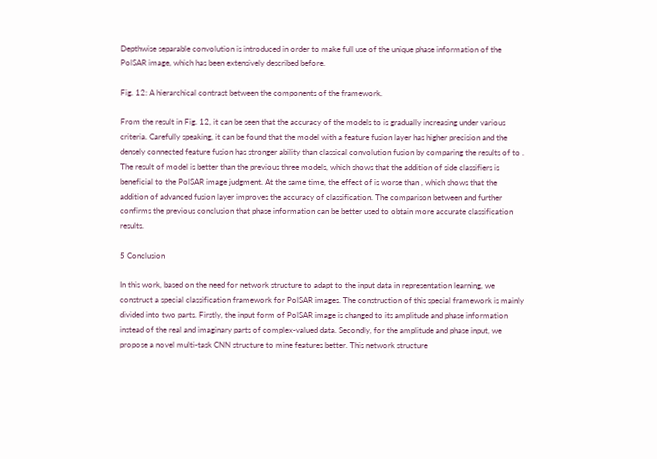Depthwise separable convolution is introduced in order to make full use of the unique phase information of the PolSAR image, which has been extensively described before.

Fig. 12: A hierarchical contrast between the components of the framework.

From the result in Fig. 12, it can be seen that the accuracy of the models to is gradually increasing under various criteria. Carefully speaking, it can be found that the model with a feature fusion layer has higher precision and the densely connected feature fusion has stronger ability than classical convolution fusion by comparing the results of to . The result of model is better than the previous three models, which shows that the addition of side classifiers is beneficial to the PolSAR image judgment. At the same time, the effect of is worse than , which shows that the addition of advanced fusion layer improves the accuracy of classification. The comparison between and further confirms the previous conclusion that phase information can be better used to obtain more accurate classification results.

5 Conclusion

In this work, based on the need for network structure to adapt to the input data in representation learning, we construct a special classification framework for PolSAR images. The construction of this special framework is mainly divided into two parts. Firstly, the input form of PolSAR image is changed to its amplitude and phase information instead of the real and imaginary parts of complex-valued data. Secondly, for the amplitude and phase input, we propose a novel multi-task CNN structure to mine features better. This network structure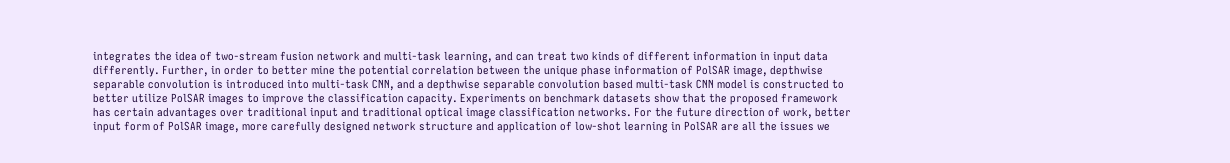integrates the idea of two-stream fusion network and multi-task learning, and can treat two kinds of different information in input data differently. Further, in order to better mine the potential correlation between the unique phase information of PolSAR image, depthwise separable convolution is introduced into multi-task CNN, and a depthwise separable convolution based multi-task CNN model is constructed to better utilize PolSAR images to improve the classification capacity. Experiments on benchmark datasets show that the proposed framework has certain advantages over traditional input and traditional optical image classification networks. For the future direction of work, better input form of PolSAR image, more carefully designed network structure and application of low-shot learning in PolSAR are all the issues we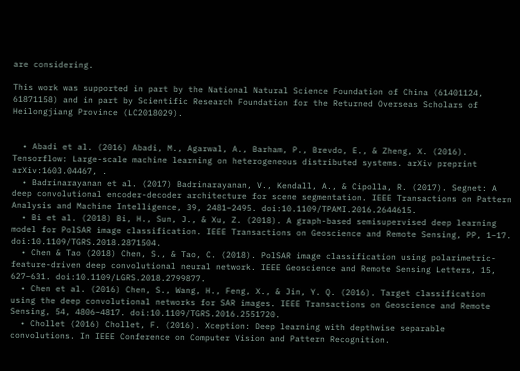are considering.

This work was supported in part by the National Natural Science Foundation of China (61401124, 61871158) and in part by Scientific Research Foundation for the Returned Overseas Scholars of Heilongjiang Province (LC2018029).


  • Abadi et al. (2016) Abadi, M., Agarwal, A., Barham, P., Brevdo, E., & Zheng, X. (2016). Tensorflow: Large-scale machine learning on heterogeneous distributed systems. arXiv preprint arXiv:1603.04467, .
  • Badrinarayanan et al. (2017) Badrinarayanan, V., Kendall, A., & Cipolla, R. (2017). Segnet: A deep convolutional encoder-decoder architecture for scene segmentation. IEEE Transactions on Pattern Analysis and Machine Intelligence, 39, 2481–2495. doi:10.1109/TPAMI.2016.2644615.
  • Bi et al. (2018) Bi, H., Sun, J., & Xu, Z. (2018). A graph-based semisupervised deep learning model for PolSAR image classification. IEEE Transactions on Geoscience and Remote Sensing, PP, 1–17. doi:10.1109/TGRS.2018.2871504.
  • Chen & Tao (2018) Chen, S., & Tao, C. (2018). PolSAR image classification using polarimetric-feature-driven deep convolutional neural network. IEEE Geoscience and Remote Sensing Letters, 15, 627–631. doi:10.1109/LGRS.2018.2799877.
  • Chen et al. (2016) Chen, S., Wang, H., Feng, X., & Jin, Y. Q. (2016). Target classification using the deep convolutional networks for SAR images. IEEE Transactions on Geoscience and Remote Sensing, 54, 4806–4817. doi:10.1109/TGRS.2016.2551720.
  • Chollet (2016) Chollet, F. (2016). Xception: Deep learning with depthwise separable convolutions. In IEEE Conference on Computer Vision and Pattern Recognition.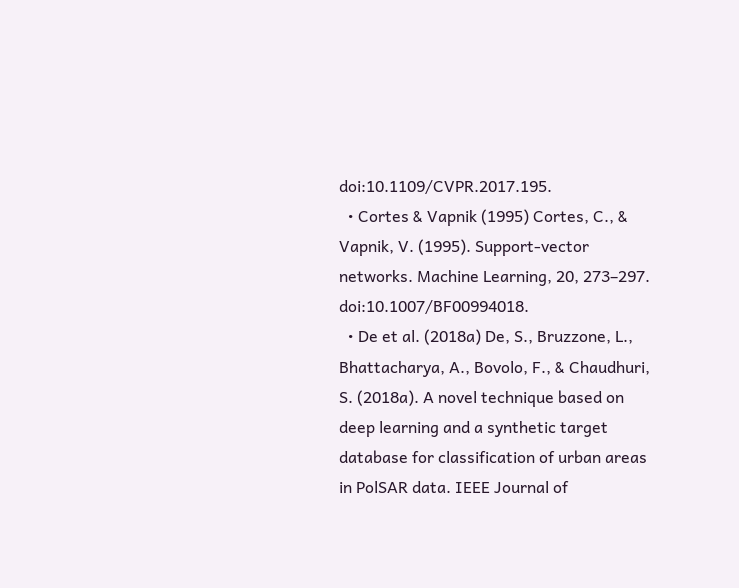doi:10.1109/CVPR.2017.195.
  • Cortes & Vapnik (1995) Cortes, C., & Vapnik, V. (1995). Support-vector networks. Machine Learning, 20, 273–297. doi:10.1007/BF00994018.
  • De et al. (2018a) De, S., Bruzzone, L., Bhattacharya, A., Bovolo, F., & Chaudhuri, S. (2018a). A novel technique based on deep learning and a synthetic target database for classification of urban areas in PolSAR data. IEEE Journal of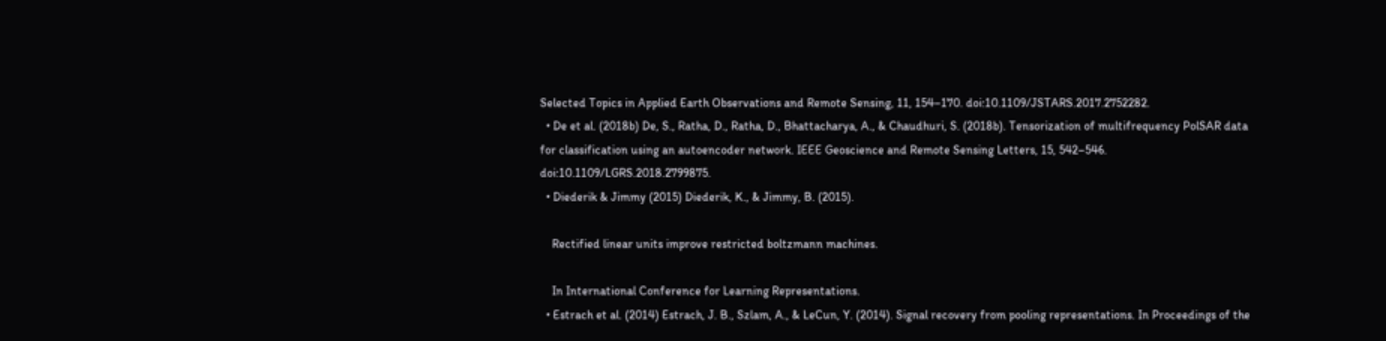Selected Topics in Applied Earth Observations and Remote Sensing, 11, 154–170. doi:10.1109/JSTARS.2017.2752282.
  • De et al. (2018b) De, S., Ratha, D., Ratha, D., Bhattacharya, A., & Chaudhuri, S. (2018b). Tensorization of multifrequency PolSAR data for classification using an autoencoder network. IEEE Geoscience and Remote Sensing Letters, 15, 542–546. doi:10.1109/LGRS.2018.2799875.
  • Diederik & Jimmy (2015) Diederik, K., & Jimmy, B. (2015).

    Rectified linear units improve restricted boltzmann machines.

    In International Conference for Learning Representations.
  • Estrach et al. (2014) Estrach, J. B., Szlam, A., & LeCun, Y. (2014). Signal recovery from pooling representations. In Proceedings of the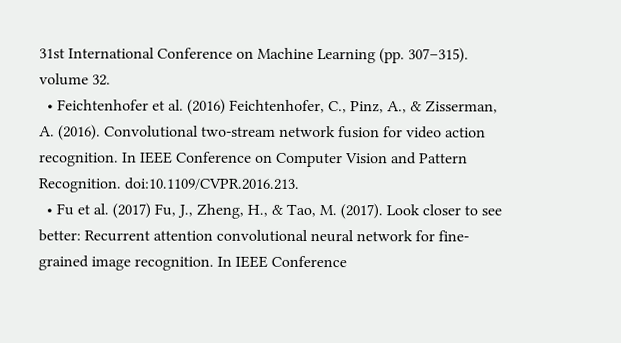31st International Conference on Machine Learning (pp. 307–315). volume 32.
  • Feichtenhofer et al. (2016) Feichtenhofer, C., Pinz, A., & Zisserman, A. (2016). Convolutional two-stream network fusion for video action recognition. In IEEE Conference on Computer Vision and Pattern Recognition. doi:10.1109/CVPR.2016.213.
  • Fu et al. (2017) Fu, J., Zheng, H., & Tao, M. (2017). Look closer to see better: Recurrent attention convolutional neural network for fine-grained image recognition. In IEEE Conference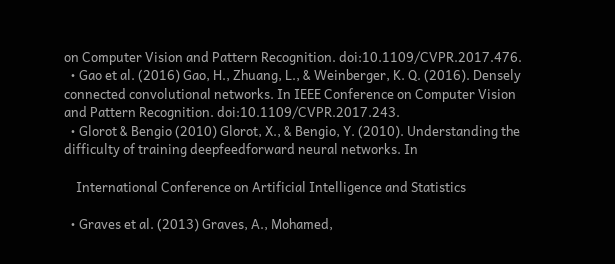on Computer Vision and Pattern Recognition. doi:10.1109/CVPR.2017.476.
  • Gao et al. (2016) Gao, H., Zhuang, L., & Weinberger, K. Q. (2016). Densely connected convolutional networks. In IEEE Conference on Computer Vision and Pattern Recognition. doi:10.1109/CVPR.2017.243.
  • Glorot & Bengio (2010) Glorot, X., & Bengio, Y. (2010). Understanding the difficulty of training deepfeedforward neural networks. In

    International Conference on Artificial Intelligence and Statistics

  • Graves et al. (2013) Graves, A., Mohamed,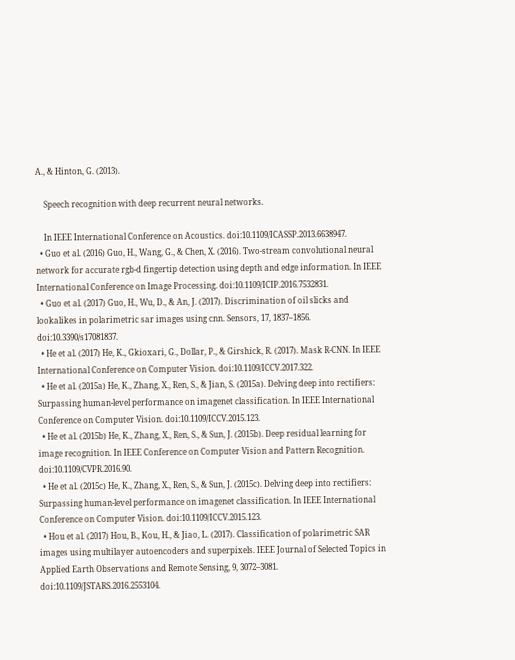A., & Hinton, G. (2013).

    Speech recognition with deep recurrent neural networks.

    In IEEE International Conference on Acoustics. doi:10.1109/ICASSP.2013.6638947.
  • Guo et al. (2016) Guo, H., Wang, G., & Chen, X. (2016). Two-stream convolutional neural network for accurate rgb-d fingertip detection using depth and edge information. In IEEE International Conference on Image Processing. doi:10.1109/ICIP.2016.7532831.
  • Guo et al. (2017) Guo, H., Wu, D., & An, J. (2017). Discrimination of oil slicks and lookalikes in polarimetric sar images using cnn. Sensors, 17, 1837–1856. doi:10.3390/s17081837.
  • He et al. (2017) He, K., Gkioxari, G., Dollar, P., & Girshick, R. (2017). Mask R-CNN. In IEEE International Conference on Computer Vision. doi:10.1109/ICCV.2017.322.
  • He et al. (2015a) He, K., Zhang, X., Ren, S., & Jian, S. (2015a). Delving deep into rectifiers: Surpassing human-level performance on imagenet classification. In IEEE International Conference on Computer Vision. doi:10.1109/ICCV.2015.123.
  • He et al. (2015b) He, K., Zhang, X., Ren, S., & Sun, J. (2015b). Deep residual learning for image recognition. In IEEE Conference on Computer Vision and Pattern Recognition. doi:10.1109/CVPR.2016.90.
  • He et al. (2015c) He, K., Zhang, X., Ren, S., & Sun, J. (2015c). Delving deep into rectifiers: Surpassing human-level performance on imagenet classification. In IEEE International Conference on Computer Vision. doi:10.1109/ICCV.2015.123.
  • Hou et al. (2017) Hou, B., Kou, H., & Jiao, L. (2017). Classification of polarimetric SAR images using multilayer autoencoders and superpixels. IEEE Journal of Selected Topics in Applied Earth Observations and Remote Sensing, 9, 3072–3081. doi:10.1109/JSTARS.2016.2553104.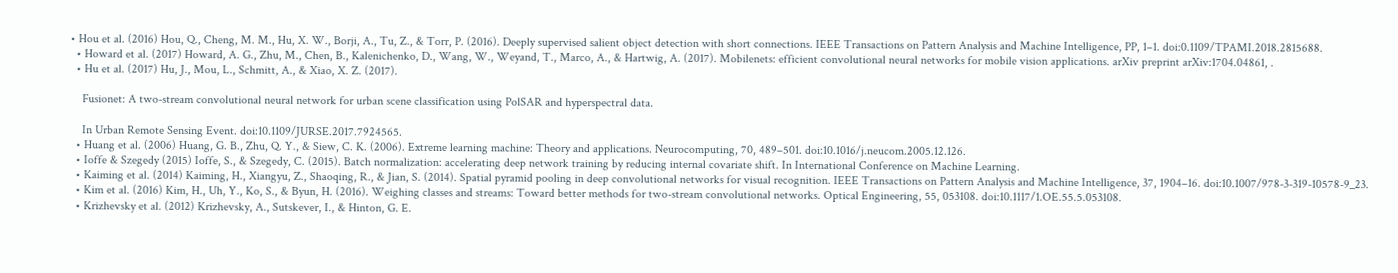• Hou et al. (2016) Hou, Q., Cheng, M. M., Hu, X. W., Borji, A., Tu, Z., & Torr, P. (2016). Deeply supervised salient object detection with short connections. IEEE Transactions on Pattern Analysis and Machine Intelligence, PP, 1–1. doi:0.1109/TPAMI.2018.2815688.
  • Howard et al. (2017) Howard, A. G., Zhu, M., Chen, B., Kalenichenko, D., Wang, W., Weyand, T., Marco, A., & Hartwig, A. (2017). Mobilenets: efficient convolutional neural networks for mobile vision applications. arXiv preprint arXiv:1704.04861, .
  • Hu et al. (2017) Hu, J., Mou, L., Schmitt, A., & Xiao, X. Z. (2017).

    Fusionet: A two-stream convolutional neural network for urban scene classification using PolSAR and hyperspectral data.

    In Urban Remote Sensing Event. doi:10.1109/JURSE.2017.7924565.
  • Huang et al. (2006) Huang, G. B., Zhu, Q. Y., & Siew, C. K. (2006). Extreme learning machine: Theory and applications. Neurocomputing, 70, 489–501. doi:10.1016/j.neucom.2005.12.126.
  • Ioffe & Szegedy (2015) Ioffe, S., & Szegedy, C. (2015). Batch normalization: accelerating deep network training by reducing internal covariate shift. In International Conference on Machine Learning.
  • Kaiming et al. (2014) Kaiming, H., Xiangyu, Z., Shaoqing, R., & Jian, S. (2014). Spatial pyramid pooling in deep convolutional networks for visual recognition. IEEE Transactions on Pattern Analysis and Machine Intelligence, 37, 1904–16. doi:10.1007/978-3-319-10578-9_23.
  • Kim et al. (2016) Kim, H., Uh, Y., Ko, S., & Byun, H. (2016). Weighing classes and streams: Toward better methods for two-stream convolutional networks. Optical Engineering, 55, 053108. doi:10.1117/1.OE.55.5.053108.
  • Krizhevsky et al. (2012) Krizhevsky, A., Sutskever, I., & Hinton, G. E.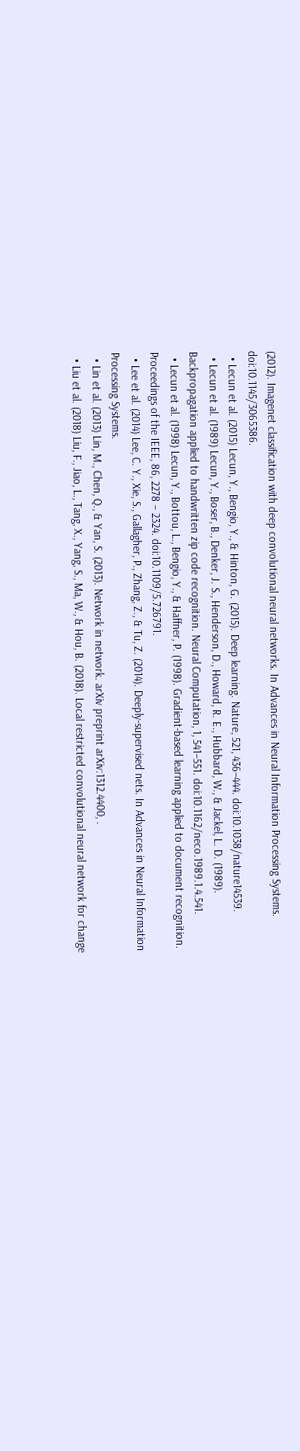(2012). Imagenet classification with deep convolutional neural networks. In Advances in Neural Information Processing Systems. doi:10.1145/3065386.
  • Lecun et al. (2015) Lecun, Y., Bengio, Y., & Hinton, G. (2015). Deep learning. Nature, 521, 436–444. doi:10.1038/nature14539.
  • Lecun et al. (1989) Lecun, Y., Boser, B., Denker, J. S., Henderson, D., Howard, R. E., Hubbard, W., & Jackel, L. D. (1989). Backpropagation applied to handwritten zip code recognition. Neural Computation, 1, 541–551. doi:10.1162/neco.1989.1.4.541.
  • Lecun et al. (1998) Lecun, Y., Bottou, L., Bengio, Y., & Haffner, P. (1998). Gradient-based learning applied to document recognition. Proceedings of the IEEE, 86, 2278 – 2324. doi:10.1109/5.726791.
  • Lee et al. (2014) Lee, C. Y., Xie, S., Gallagher, P., Zhang, Z., & Tu, Z. (2014). Deeply-supervised nets. In Advances in Neural Information Processing Systems.
  • Lin et al. (2013) Lin, M., Chen, Q., & Yan, S. (2013). Network in network. arXiv preprint arXiv:1312.4400, .
  • Liu et al. (2018) Liu, F., Jiao, L., Tang, X., Yang, S., Ma, W., & Hou, B. (2018). Local restricted convolutional neural network for change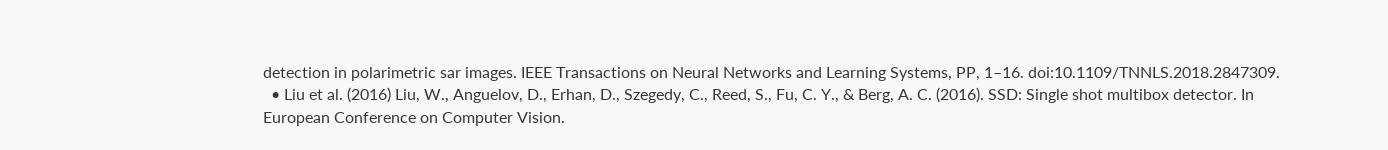detection in polarimetric sar images. IEEE Transactions on Neural Networks and Learning Systems, PP, 1–16. doi:10.1109/TNNLS.2018.2847309.
  • Liu et al. (2016) Liu, W., Anguelov, D., Erhan, D., Szegedy, C., Reed, S., Fu, C. Y., & Berg, A. C. (2016). SSD: Single shot multibox detector. In European Conference on Computer Vision.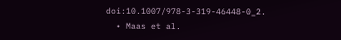doi:10.1007/978-3-319-46448-0_2.
  • Maas et al.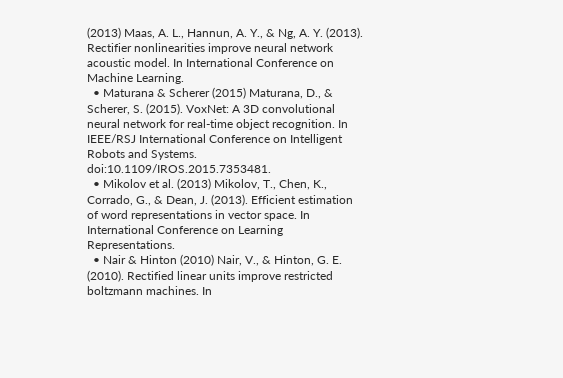(2013) Maas, A. L., Hannun, A. Y., & Ng, A. Y. (2013). Rectifier nonlinearities improve neural network acoustic model. In International Conference on Machine Learning.
  • Maturana & Scherer (2015) Maturana, D., & Scherer, S. (2015). VoxNet: A 3D convolutional neural network for real-time object recognition. In IEEE/RSJ International Conference on Intelligent Robots and Systems. doi:10.1109/IROS.2015.7353481.
  • Mikolov et al. (2013) Mikolov, T., Chen, K., Corrado, G., & Dean, J. (2013). Efficient estimation of word representations in vector space. In International Conference on Learning Representations.
  • Nair & Hinton (2010) Nair, V., & Hinton, G. E. (2010). Rectified linear units improve restricted boltzmann machines. In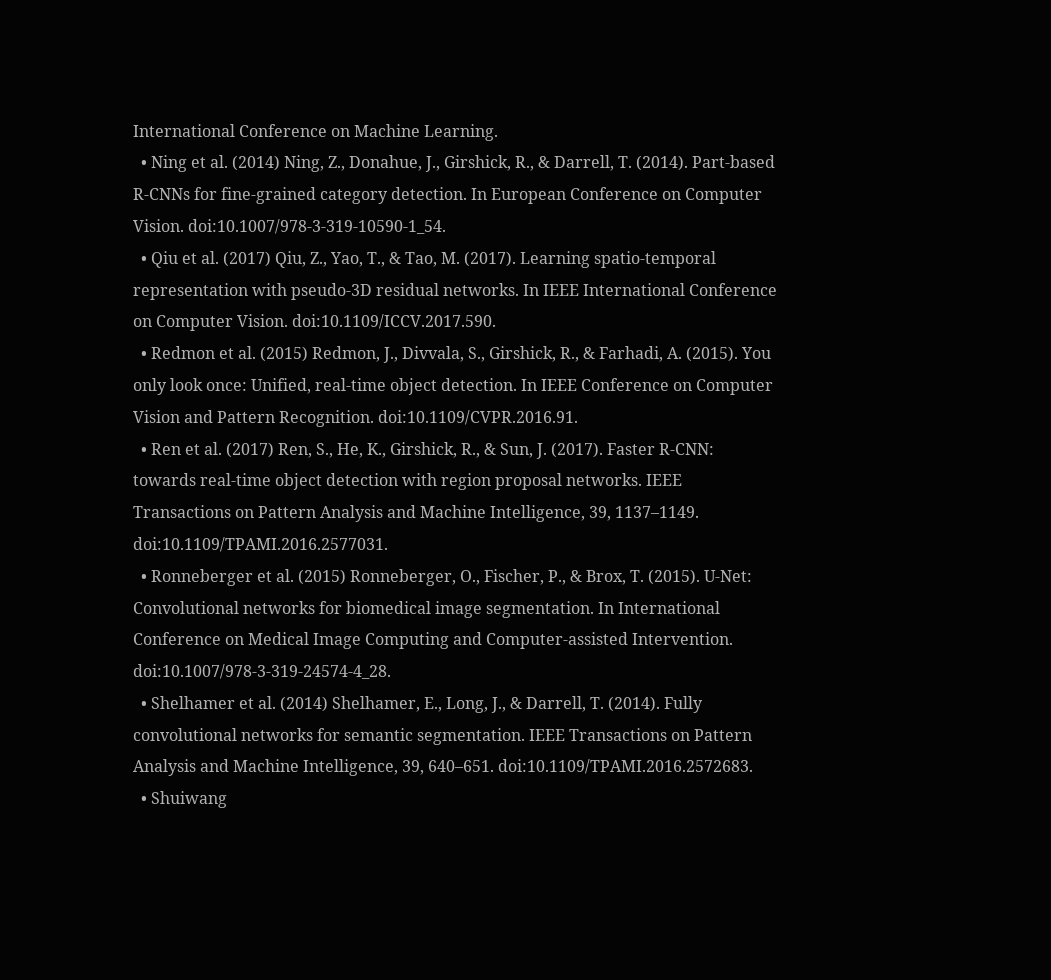International Conference on Machine Learning.
  • Ning et al. (2014) Ning, Z., Donahue, J., Girshick, R., & Darrell, T. (2014). Part-based R-CNNs for fine-grained category detection. In European Conference on Computer Vision. doi:10.1007/978-3-319-10590-1_54.
  • Qiu et al. (2017) Qiu, Z., Yao, T., & Tao, M. (2017). Learning spatio-temporal representation with pseudo-3D residual networks. In IEEE International Conference on Computer Vision. doi:10.1109/ICCV.2017.590.
  • Redmon et al. (2015) Redmon, J., Divvala, S., Girshick, R., & Farhadi, A. (2015). You only look once: Unified, real-time object detection. In IEEE Conference on Computer Vision and Pattern Recognition. doi:10.1109/CVPR.2016.91.
  • Ren et al. (2017) Ren, S., He, K., Girshick, R., & Sun, J. (2017). Faster R-CNN: towards real-time object detection with region proposal networks. IEEE Transactions on Pattern Analysis and Machine Intelligence, 39, 1137–1149. doi:10.1109/TPAMI.2016.2577031.
  • Ronneberger et al. (2015) Ronneberger, O., Fischer, P., & Brox, T. (2015). U-Net: Convolutional networks for biomedical image segmentation. In International Conference on Medical Image Computing and Computer-assisted Intervention. doi:10.1007/978-3-319-24574-4_28.
  • Shelhamer et al. (2014) Shelhamer, E., Long, J., & Darrell, T. (2014). Fully convolutional networks for semantic segmentation. IEEE Transactions on Pattern Analysis and Machine Intelligence, 39, 640–651. doi:10.1109/TPAMI.2016.2572683.
  • Shuiwang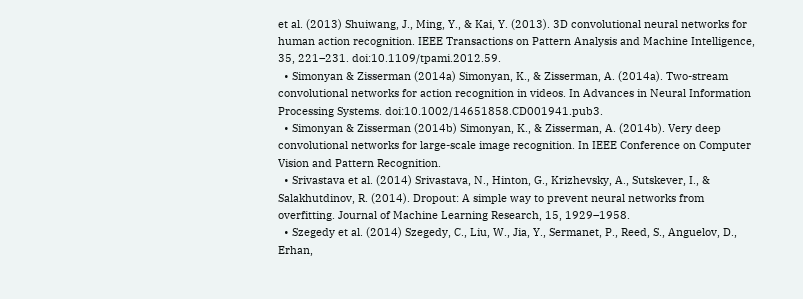et al. (2013) Shuiwang, J., Ming, Y., & Kai, Y. (2013). 3D convolutional neural networks for human action recognition. IEEE Transactions on Pattern Analysis and Machine Intelligence, 35, 221–231. doi:10.1109/tpami.2012.59.
  • Simonyan & Zisserman (2014a) Simonyan, K., & Zisserman, A. (2014a). Two-stream convolutional networks for action recognition in videos. In Advances in Neural Information Processing Systems. doi:10.1002/14651858.CD001941.pub3.
  • Simonyan & Zisserman (2014b) Simonyan, K., & Zisserman, A. (2014b). Very deep convolutional networks for large-scale image recognition. In IEEE Conference on Computer Vision and Pattern Recognition.
  • Srivastava et al. (2014) Srivastava, N., Hinton, G., Krizhevsky, A., Sutskever, I., & Salakhutdinov, R. (2014). Dropout: A simple way to prevent neural networks from overfitting. Journal of Machine Learning Research, 15, 1929–1958.
  • Szegedy et al. (2014) Szegedy, C., Liu, W., Jia, Y., Sermanet, P., Reed, S., Anguelov, D., Erhan,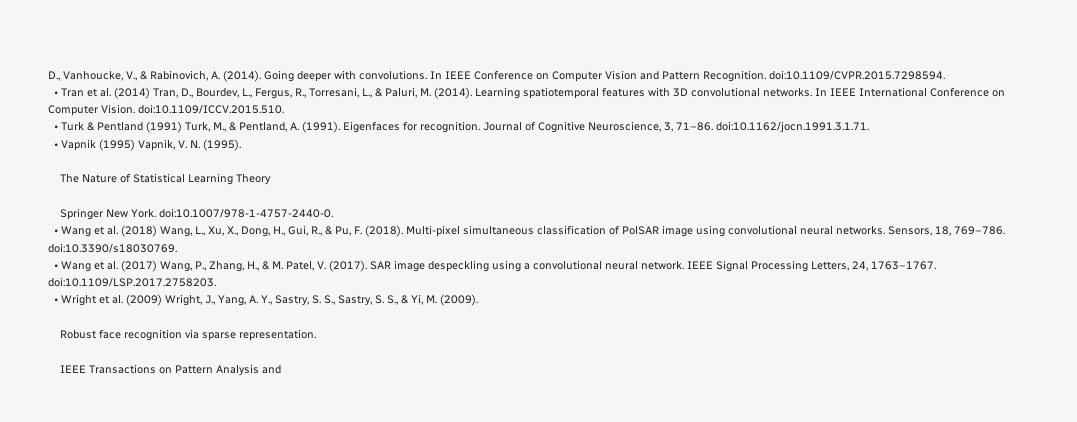D., Vanhoucke, V., & Rabinovich, A. (2014). Going deeper with convolutions. In IEEE Conference on Computer Vision and Pattern Recognition. doi:10.1109/CVPR.2015.7298594.
  • Tran et al. (2014) Tran, D., Bourdev, L., Fergus, R., Torresani, L., & Paluri, M. (2014). Learning spatiotemporal features with 3D convolutional networks. In IEEE International Conference on Computer Vision. doi:10.1109/ICCV.2015.510.
  • Turk & Pentland (1991) Turk, M., & Pentland, A. (1991). Eigenfaces for recognition. Journal of Cognitive Neuroscience, 3, 71–86. doi:10.1162/jocn.1991.3.1.71.
  • Vapnik (1995) Vapnik, V. N. (1995).

    The Nature of Statistical Learning Theory

    Springer New York. doi:10.1007/978-1-4757-2440-0.
  • Wang et al. (2018) Wang, L., Xu, X., Dong, H., Gui, R., & Pu, F. (2018). Multi-pixel simultaneous classification of PolSAR image using convolutional neural networks. Sensors, 18, 769–786. doi:10.3390/s18030769.
  • Wang et al. (2017) Wang, P., Zhang, H., & M. Patel, V. (2017). SAR image despeckling using a convolutional neural network. IEEE Signal Processing Letters, 24, 1763–1767. doi:10.1109/LSP.2017.2758203.
  • Wright et al. (2009) Wright, J., Yang, A. Y., Sastry, S. S., Sastry, S. S., & Yi, M. (2009).

    Robust face recognition via sparse representation.

    IEEE Transactions on Pattern Analysis and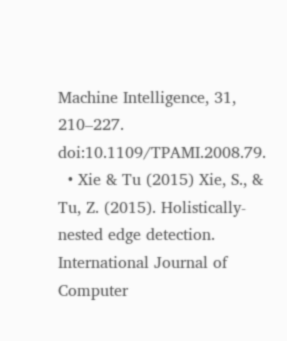Machine Intelligence, 31, 210–227. doi:10.1109/TPAMI.2008.79.
  • Xie & Tu (2015) Xie, S., & Tu, Z. (2015). Holistically-nested edge detection. International Journal of Computer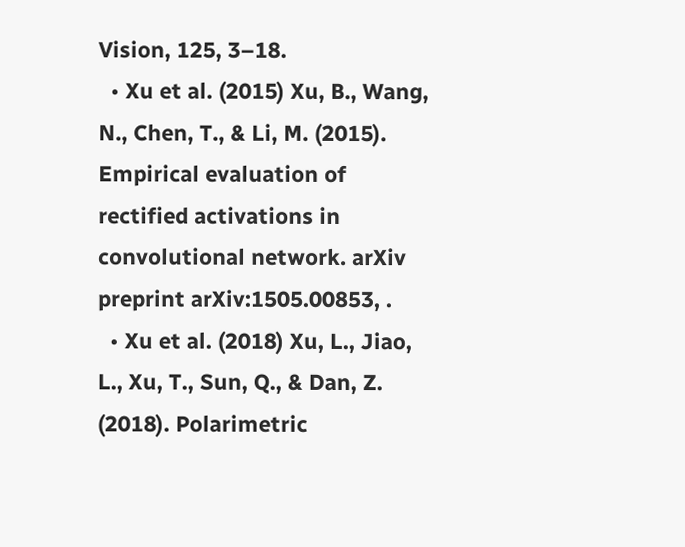Vision, 125, 3–18.
  • Xu et al. (2015) Xu, B., Wang, N., Chen, T., & Li, M. (2015). Empirical evaluation of rectified activations in convolutional network. arXiv preprint arXiv:1505.00853, .
  • Xu et al. (2018) Xu, L., Jiao, L., Xu, T., Sun, Q., & Dan, Z. (2018). Polarimetric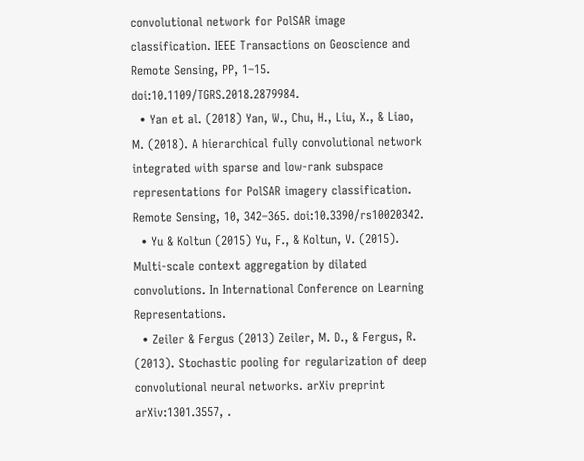convolutional network for PolSAR image classification. IEEE Transactions on Geoscience and Remote Sensing, PP, 1–15. doi:10.1109/TGRS.2018.2879984.
  • Yan et al. (2018) Yan, W., Chu, H., Liu, X., & Liao, M. (2018). A hierarchical fully convolutional network integrated with sparse and low-rank subspace representations for PolSAR imagery classification. Remote Sensing, 10, 342–365. doi:10.3390/rs10020342.
  • Yu & Koltun (2015) Yu, F., & Koltun, V. (2015). Multi-scale context aggregation by dilated convolutions. In International Conference on Learning Representations.
  • Zeiler & Fergus (2013) Zeiler, M. D., & Fergus, R. (2013). Stochastic pooling for regularization of deep convolutional neural networks. arXiv preprint arXiv:1301.3557, .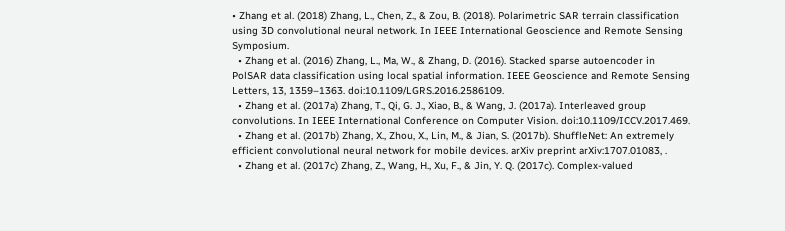• Zhang et al. (2018) Zhang, L., Chen, Z., & Zou, B. (2018). Polarimetric SAR terrain classification using 3D convolutional neural network. In IEEE International Geoscience and Remote Sensing Symposium.
  • Zhang et al. (2016) Zhang, L., Ma, W., & Zhang, D. (2016). Stacked sparse autoencoder in PolSAR data classification using local spatial information. IEEE Geoscience and Remote Sensing Letters, 13, 1359–1363. doi:10.1109/LGRS.2016.2586109.
  • Zhang et al. (2017a) Zhang, T., Qi, G. J., Xiao, B., & Wang, J. (2017a). Interleaved group convolutions. In IEEE International Conference on Computer Vision. doi:10.1109/ICCV.2017.469.
  • Zhang et al. (2017b) Zhang, X., Zhou, X., Lin, M., & Jian, S. (2017b). ShuffleNet: An extremely efficient convolutional neural network for mobile devices. arXiv preprint arXiv:1707.01083, .
  • Zhang et al. (2017c) Zhang, Z., Wang, H., Xu, F., & Jin, Y. Q. (2017c). Complex-valued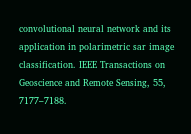convolutional neural network and its application in polarimetric sar image classification. IEEE Transactions on Geoscience and Remote Sensing, 55, 7177–7188.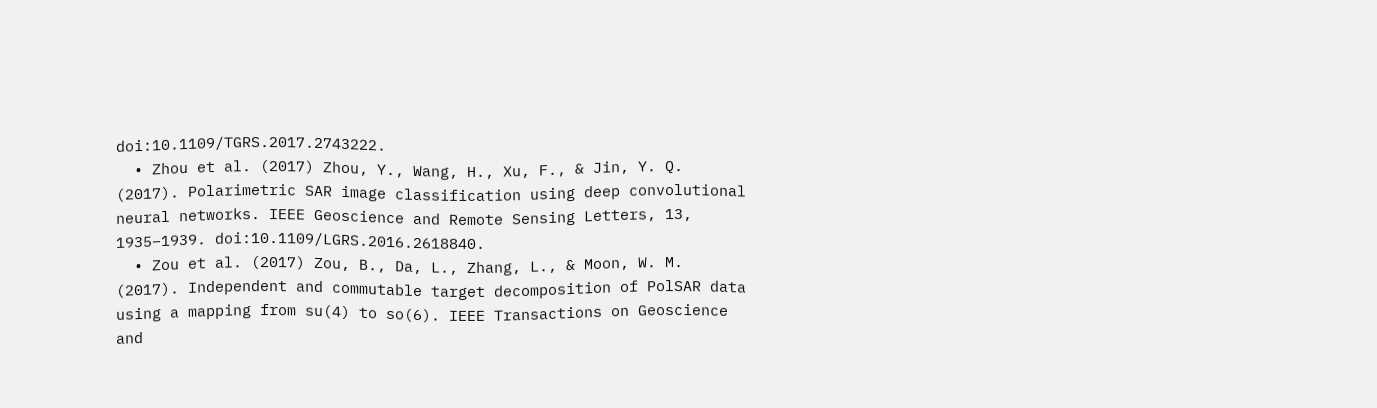doi:10.1109/TGRS.2017.2743222.
  • Zhou et al. (2017) Zhou, Y., Wang, H., Xu, F., & Jin, Y. Q. (2017). Polarimetric SAR image classification using deep convolutional neural networks. IEEE Geoscience and Remote Sensing Letters, 13, 1935–1939. doi:10.1109/LGRS.2016.2618840.
  • Zou et al. (2017) Zou, B., Da, L., Zhang, L., & Moon, W. M. (2017). Independent and commutable target decomposition of PolSAR data using a mapping from su(4) to so(6). IEEE Transactions on Geoscience and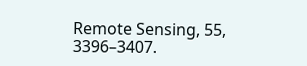Remote Sensing, 55, 3396–3407.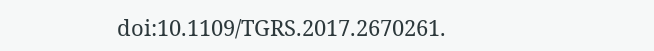doi:10.1109/TGRS.2017.2670261.